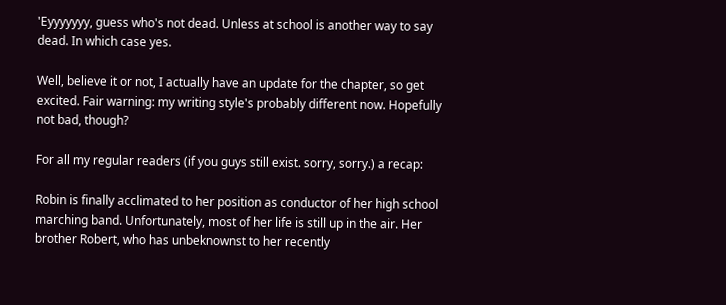'Eyyyyyyy, guess who's not dead. Unless at school is another way to say dead. In which case yes.

Well, believe it or not, I actually have an update for the chapter, so get excited. Fair warning: my writing style's probably different now. Hopefully not bad, though?

For all my regular readers (if you guys still exist. sorry, sorry.) a recap:

Robin is finally acclimated to her position as conductor of her high school marching band. Unfortunately, most of her life is still up in the air. Her brother Robert, who has unbeknownst to her recently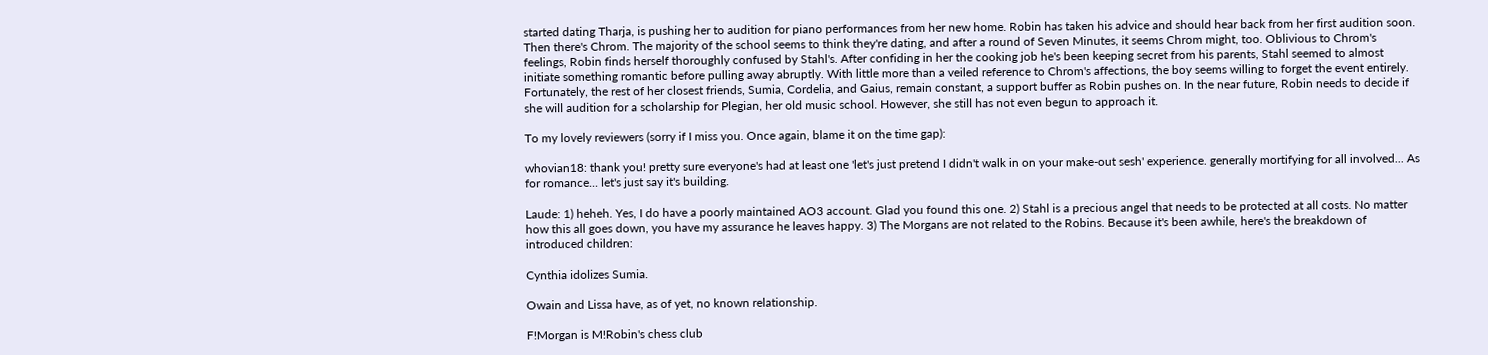started dating Tharja, is pushing her to audition for piano performances from her new home. Robin has taken his advice and should hear back from her first audition soon. Then there's Chrom. The majority of the school seems to think they're dating, and after a round of Seven Minutes, it seems Chrom might, too. Oblivious to Chrom's feelings, Robin finds herself thoroughly confused by Stahl's. After confiding in her the cooking job he's been keeping secret from his parents, Stahl seemed to almost initiate something romantic before pulling away abruptly. With little more than a veiled reference to Chrom's affections, the boy seems willing to forget the event entirely. Fortunately, the rest of her closest friends, Sumia, Cordelia, and Gaius, remain constant, a support buffer as Robin pushes on. In the near future, Robin needs to decide if she will audition for a scholarship for Plegian, her old music school. However, she still has not even begun to approach it.

To my lovely reviewers (sorry if I miss you. Once again, blame it on the time gap):

whovian18: thank you! pretty sure everyone's had at least one 'let's just pretend I didn't walk in on your make-out sesh' experience. generally mortifying for all involved... As for romance... let's just say it's building.

Laude: 1) heheh. Yes, I do have a poorly maintained AO3 account. Glad you found this one. 2) Stahl is a precious angel that needs to be protected at all costs. No matter how this all goes down, you have my assurance he leaves happy. 3) The Morgans are not related to the Robins. Because it's been awhile, here's the breakdown of introduced children:

Cynthia idolizes Sumia.

Owain and Lissa have, as of yet, no known relationship.

F!Morgan is M!Robin's chess club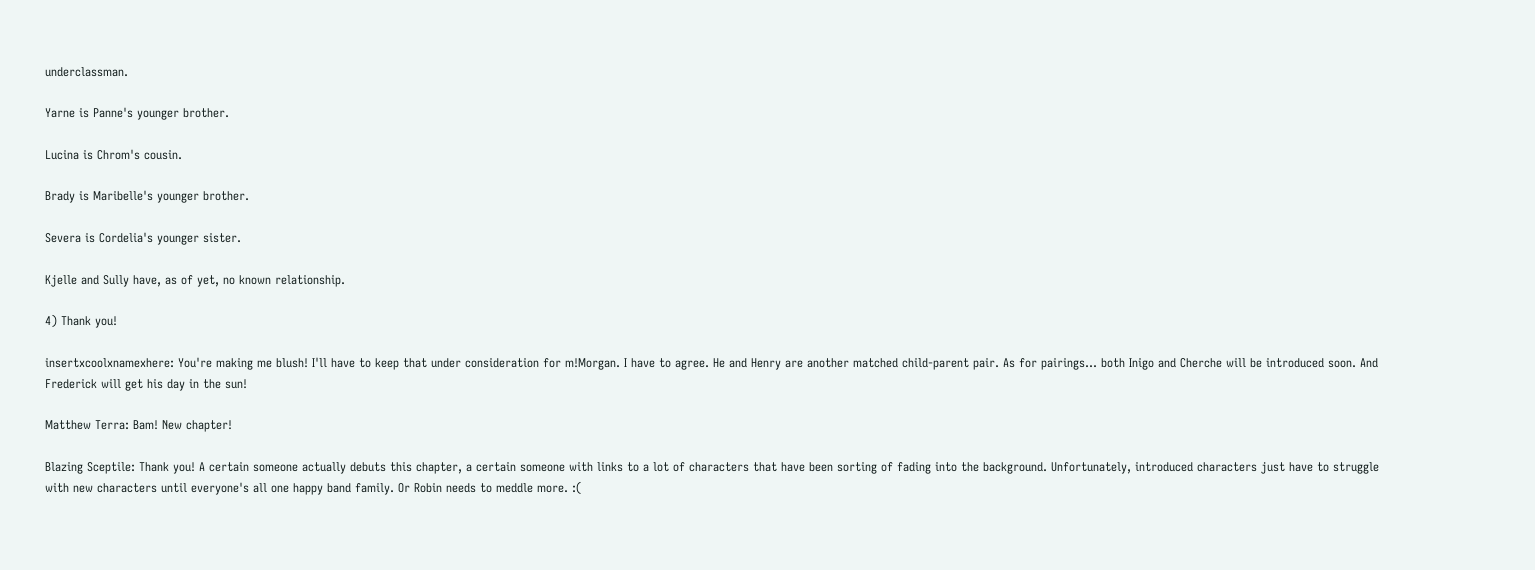underclassman.

Yarne is Panne's younger brother.

Lucina is Chrom's cousin.

Brady is Maribelle's younger brother.

Severa is Cordelia's younger sister.

Kjelle and Sully have, as of yet, no known relationship.

4) Thank you!

insertxcoolxnamexhere: You're making me blush! I'll have to keep that under consideration for m!Morgan. I have to agree. He and Henry are another matched child-parent pair. As for pairings... both Inigo and Cherche will be introduced soon. And Frederick will get his day in the sun!

Matthew Terra: Bam! New chapter!

Blazing Sceptile: Thank you! A certain someone actually debuts this chapter, a certain someone with links to a lot of characters that have been sorting of fading into the background. Unfortunately, introduced characters just have to struggle with new characters until everyone's all one happy band family. Or Robin needs to meddle more. :(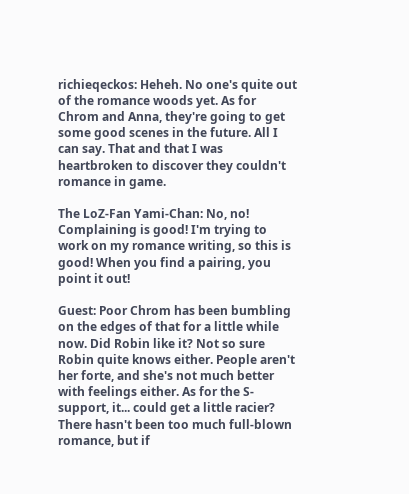richieqeckos: Heheh. No one's quite out of the romance woods yet. As for Chrom and Anna, they're going to get some good scenes in the future. All I can say. That and that I was heartbroken to discover they couldn't romance in game.

The LoZ-Fan Yami-Chan: No, no! Complaining is good! I'm trying to work on my romance writing, so this is good! When you find a pairing, you point it out!

Guest: Poor Chrom has been bumbling on the edges of that for a little while now. Did Robin like it? Not so sure Robin quite knows either. People aren't her forte, and she's not much better with feelings either. As for the S-support, it... could get a little racier? There hasn't been too much full-blown romance, but if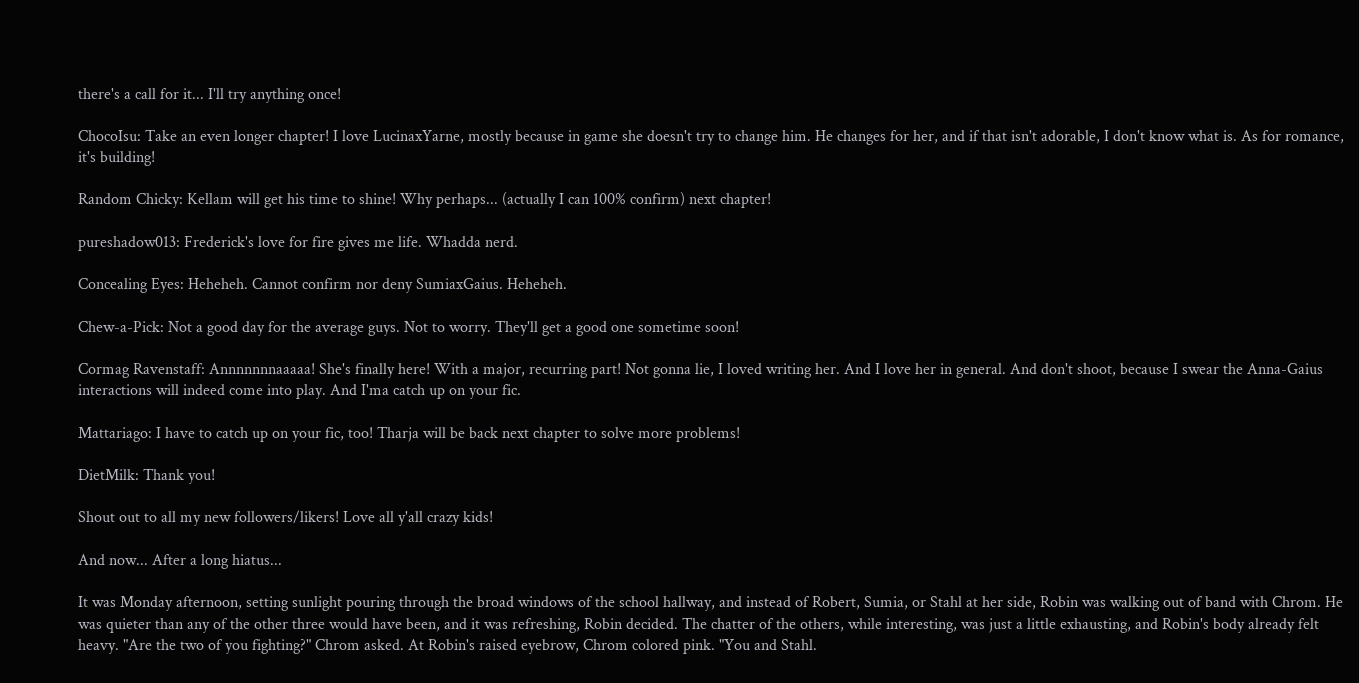there's a call for it... I'll try anything once!

ChocoIsu: Take an even longer chapter! I love LucinaxYarne, mostly because in game she doesn't try to change him. He changes for her, and if that isn't adorable, I don't know what is. As for romance, it's building!

Random Chicky: Kellam will get his time to shine! Why perhaps... (actually I can 100% confirm) next chapter!

pureshadow013: Frederick's love for fire gives me life. Whadda nerd.

Concealing Eyes: Heheheh. Cannot confirm nor deny SumiaxGaius. Heheheh.

Chew-a-Pick: Not a good day for the average guys. Not to worry. They'll get a good one sometime soon!

Cormag Ravenstaff: Annnnnnnaaaaa! She's finally here! With a major, recurring part! Not gonna lie, I loved writing her. And I love her in general. And don't shoot, because I swear the Anna-Gaius interactions will indeed come into play. And I'ma catch up on your fic.

Mattariago: I have to catch up on your fic, too! Tharja will be back next chapter to solve more problems!

DietMilk: Thank you!

Shout out to all my new followers/likers! Love all y'all crazy kids!

And now... After a long hiatus...

It was Monday afternoon, setting sunlight pouring through the broad windows of the school hallway, and instead of Robert, Sumia, or Stahl at her side, Robin was walking out of band with Chrom. He was quieter than any of the other three would have been, and it was refreshing, Robin decided. The chatter of the others, while interesting, was just a little exhausting, and Robin's body already felt heavy. "Are the two of you fighting?" Chrom asked. At Robin's raised eyebrow, Chrom colored pink. "You and Stahl.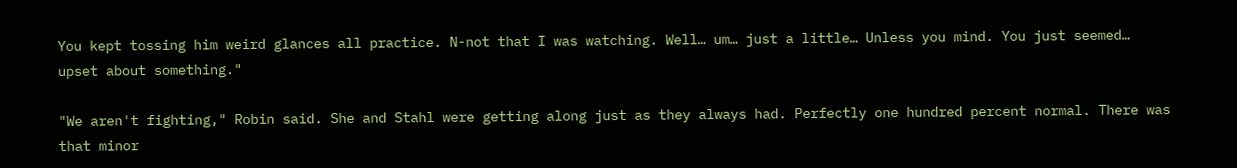You kept tossing him weird glances all practice. N-not that I was watching. Well… um… just a little… Unless you mind. You just seemed… upset about something."

"We aren't fighting," Robin said. She and Stahl were getting along just as they always had. Perfectly one hundred percent normal. There was that minor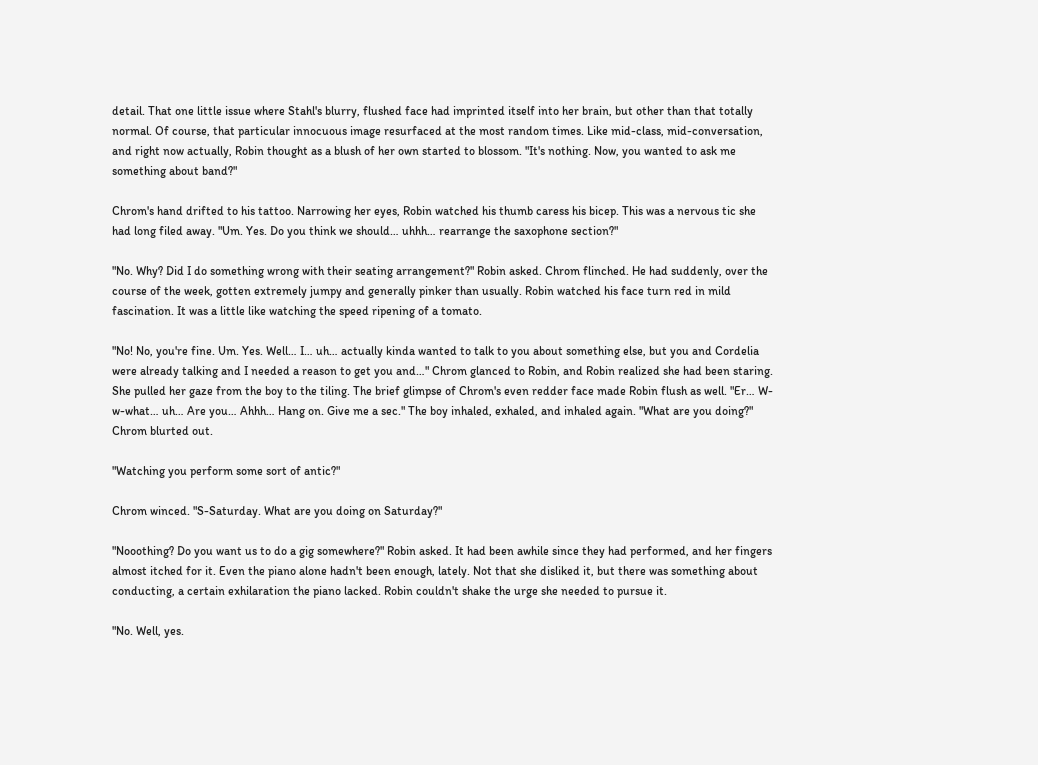detail. That one little issue where Stahl's blurry, flushed face had imprinted itself into her brain, but other than that totally normal. Of course, that particular innocuous image resurfaced at the most random times. Like mid-class, mid-conversation, and right now actually, Robin thought as a blush of her own started to blossom. "It's nothing. Now, you wanted to ask me something about band?"

Chrom's hand drifted to his tattoo. Narrowing her eyes, Robin watched his thumb caress his bicep. This was a nervous tic she had long filed away. "Um. Yes. Do you think we should… uhhh… rearrange the saxophone section?"

"No. Why? Did I do something wrong with their seating arrangement?" Robin asked. Chrom flinched. He had suddenly, over the course of the week, gotten extremely jumpy and generally pinker than usually. Robin watched his face turn red in mild fascination. It was a little like watching the speed ripening of a tomato.

"No! No, you're fine. Um. Yes. Well… I… uh… actually kinda wanted to talk to you about something else, but you and Cordelia were already talking and I needed a reason to get you and…" Chrom glanced to Robin, and Robin realized she had been staring. She pulled her gaze from the boy to the tiling. The brief glimpse of Chrom's even redder face made Robin flush as well. "Er… W-w-what… uh… Are you… Ahhh… Hang on. Give me a sec." The boy inhaled, exhaled, and inhaled again. "What are you doing?" Chrom blurted out.

"Watching you perform some sort of antic?"

Chrom winced. "S-Saturday. What are you doing on Saturday?"

"Nooothing? Do you want us to do a gig somewhere?" Robin asked. It had been awhile since they had performed, and her fingers almost itched for it. Even the piano alone hadn't been enough, lately. Not that she disliked it, but there was something about conducting, a certain exhilaration the piano lacked. Robin couldn't shake the urge she needed to pursue it.

"No. Well, yes.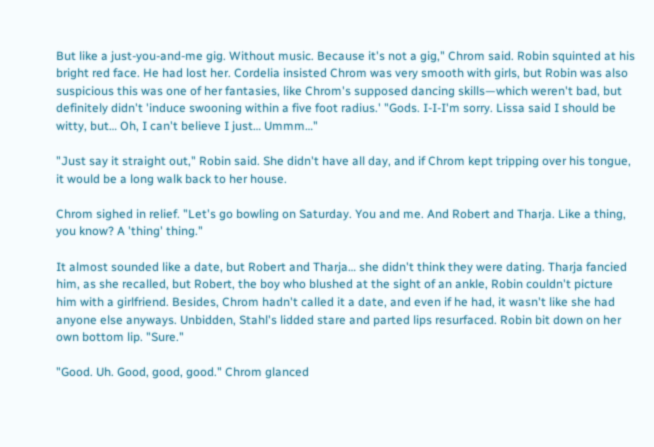But like a just-you-and-me gig. Without music. Because it's not a gig," Chrom said. Robin squinted at his bright red face. He had lost her. Cordelia insisted Chrom was very smooth with girls, but Robin was also suspicious this was one of her fantasies, like Chrom's supposed dancing skills—which weren't bad, but definitely didn't 'induce swooning within a five foot radius.' "Gods. I-I-I'm sorry. Lissa said I should be witty, but… Oh, I can't believe I just… Ummm…"

"Just say it straight out," Robin said. She didn't have all day, and if Chrom kept tripping over his tongue, it would be a long walk back to her house.

Chrom sighed in relief. "Let's go bowling on Saturday. You and me. And Robert and Tharja. Like a thing, you know? A 'thing' thing."

It almost sounded like a date, but Robert and Tharja… she didn't think they were dating. Tharja fancied him, as she recalled, but Robert, the boy who blushed at the sight of an ankle, Robin couldn't picture him with a girlfriend. Besides, Chrom hadn't called it a date, and even if he had, it wasn't like she had anyone else anyways. Unbidden, Stahl's lidded stare and parted lips resurfaced. Robin bit down on her own bottom lip. "Sure."

"Good. Uh. Good, good, good." Chrom glanced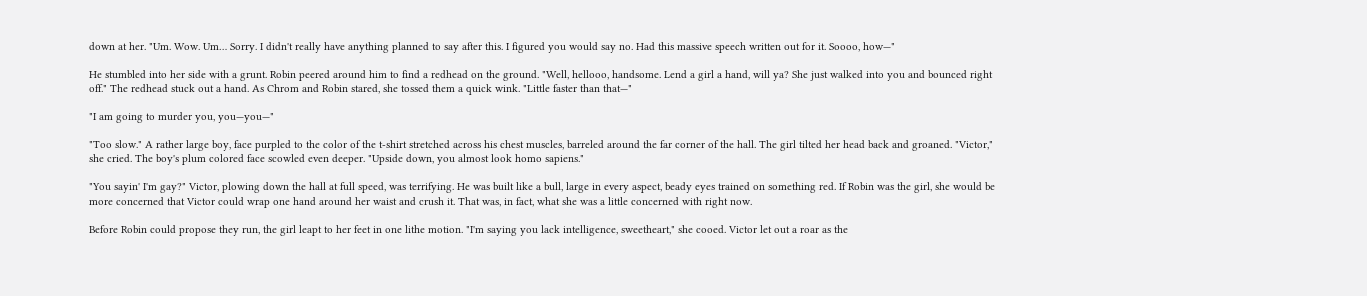down at her. "Um. Wow. Um… Sorry. I didn't really have anything planned to say after this. I figured you would say no. Had this massive speech written out for it. Soooo, how—"

He stumbled into her side with a grunt. Robin peered around him to find a redhead on the ground. "Well, hellooo, handsome. Lend a girl a hand, will ya? She just walked into you and bounced right off." The redhead stuck out a hand. As Chrom and Robin stared, she tossed them a quick wink. "Little faster than that—"

"I am going to murder you, you—you—"

"Too slow." A rather large boy, face purpled to the color of the t-shirt stretched across his chest muscles, barreled around the far corner of the hall. The girl tilted her head back and groaned. "Victor," she cried. The boy's plum colored face scowled even deeper. "Upside down, you almost look homo sapiens."

"You sayin' I'm gay?" Victor, plowing down the hall at full speed, was terrifying. He was built like a bull, large in every aspect, beady eyes trained on something red. If Robin was the girl, she would be more concerned that Victor could wrap one hand around her waist and crush it. That was, in fact, what she was a little concerned with right now.

Before Robin could propose they run, the girl leapt to her feet in one lithe motion. "I'm saying you lack intelligence, sweetheart," she cooed. Victor let out a roar as the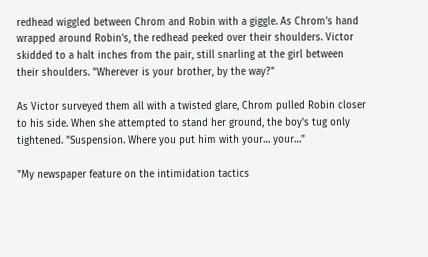redhead wiggled between Chrom and Robin with a giggle. As Chrom's hand wrapped around Robin's, the redhead peeked over their shoulders. Victor skidded to a halt inches from the pair, still snarling at the girl between their shoulders. "Wherever is your brother, by the way?"

As Victor surveyed them all with a twisted glare, Chrom pulled Robin closer to his side. When she attempted to stand her ground, the boy's tug only tightened. "Suspension. Where you put him with your… your…"

"My newspaper feature on the intimidation tactics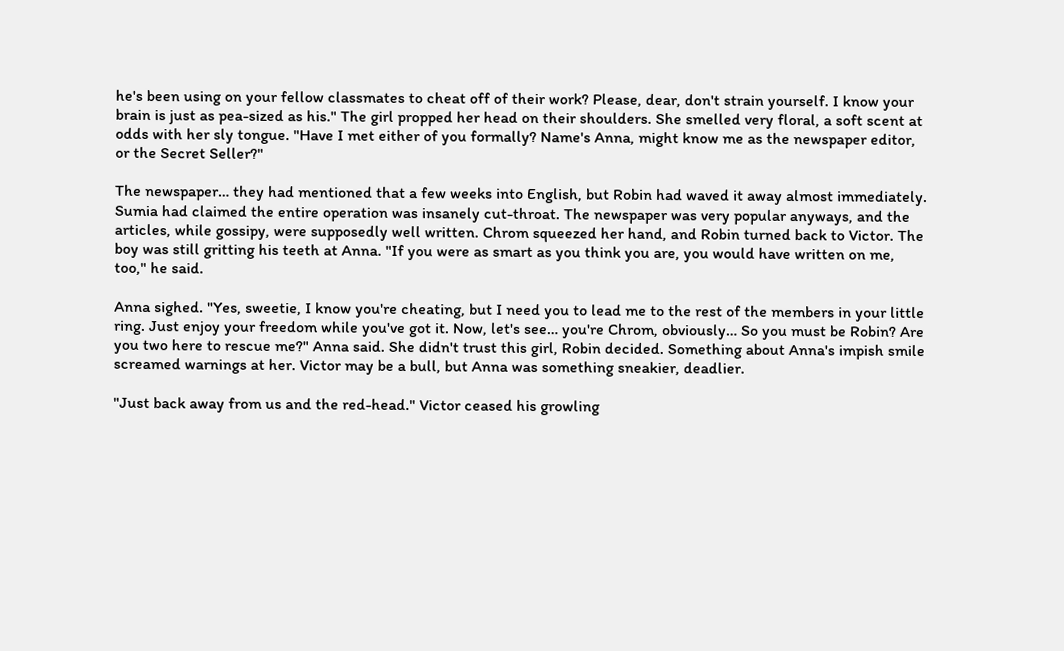he's been using on your fellow classmates to cheat off of their work? Please, dear, don't strain yourself. I know your brain is just as pea-sized as his." The girl propped her head on their shoulders. She smelled very floral, a soft scent at odds with her sly tongue. "Have I met either of you formally? Name's Anna, might know me as the newspaper editor, or the Secret Seller?"

The newspaper… they had mentioned that a few weeks into English, but Robin had waved it away almost immediately. Sumia had claimed the entire operation was insanely cut-throat. The newspaper was very popular anyways, and the articles, while gossipy, were supposedly well written. Chrom squeezed her hand, and Robin turned back to Victor. The boy was still gritting his teeth at Anna. "If you were as smart as you think you are, you would have written on me, too," he said.

Anna sighed. "Yes, sweetie, I know you're cheating, but I need you to lead me to the rest of the members in your little ring. Just enjoy your freedom while you've got it. Now, let's see… you're Chrom, obviously… So you must be Robin? Are you two here to rescue me?" Anna said. She didn't trust this girl, Robin decided. Something about Anna's impish smile screamed warnings at her. Victor may be a bull, but Anna was something sneakier, deadlier.

"Just back away from us and the red-head." Victor ceased his growling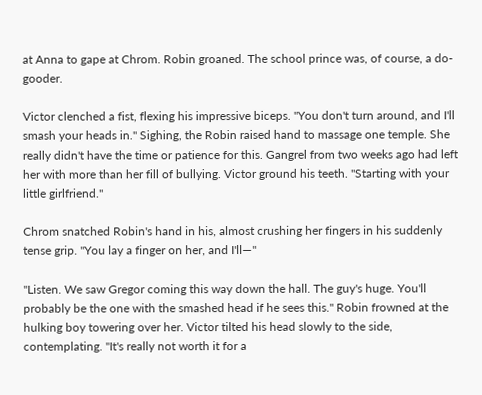at Anna to gape at Chrom. Robin groaned. The school prince was, of course, a do-gooder.

Victor clenched a fist, flexing his impressive biceps. "You don't turn around, and I'll smash your heads in." Sighing, the Robin raised hand to massage one temple. She really didn't have the time or patience for this. Gangrel from two weeks ago had left her with more than her fill of bullying. Victor ground his teeth. "Starting with your little girlfriend."

Chrom snatched Robin's hand in his, almost crushing her fingers in his suddenly tense grip. "You lay a finger on her, and I'll—"

"Listen. We saw Gregor coming this way down the hall. The guy's huge. You'll probably be the one with the smashed head if he sees this." Robin frowned at the hulking boy towering over her. Victor tilted his head slowly to the side, contemplating. "It's really not worth it for a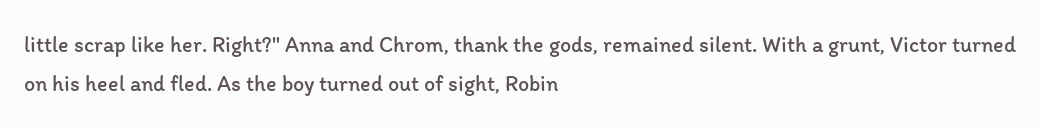little scrap like her. Right?" Anna and Chrom, thank the gods, remained silent. With a grunt, Victor turned on his heel and fled. As the boy turned out of sight, Robin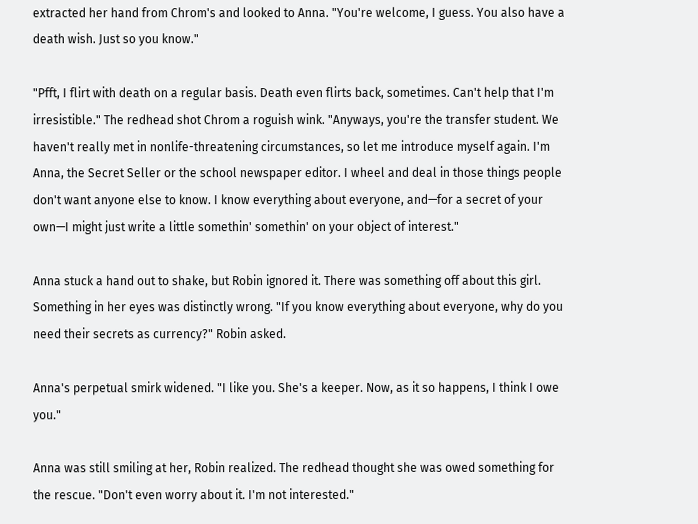extracted her hand from Chrom's and looked to Anna. "You're welcome, I guess. You also have a death wish. Just so you know."

"Pfft, I flirt with death on a regular basis. Death even flirts back, sometimes. Can't help that I'm irresistible." The redhead shot Chrom a roguish wink. "Anyways, you're the transfer student. We haven't really met in nonlife-threatening circumstances, so let me introduce myself again. I'm Anna, the Secret Seller or the school newspaper editor. I wheel and deal in those things people don't want anyone else to know. I know everything about everyone, and—for a secret of your own—I might just write a little somethin' somethin' on your object of interest."

Anna stuck a hand out to shake, but Robin ignored it. There was something off about this girl. Something in her eyes was distinctly wrong. "If you know everything about everyone, why do you need their secrets as currency?" Robin asked.

Anna's perpetual smirk widened. "I like you. She's a keeper. Now, as it so happens, I think I owe you."

Anna was still smiling at her, Robin realized. The redhead thought she was owed something for the rescue. "Don't even worry about it. I'm not interested."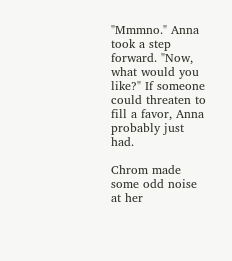"Mmmno." Anna took a step forward. "Now, what would you like?" If someone could threaten to fill a favor, Anna probably just had.

Chrom made some odd noise at her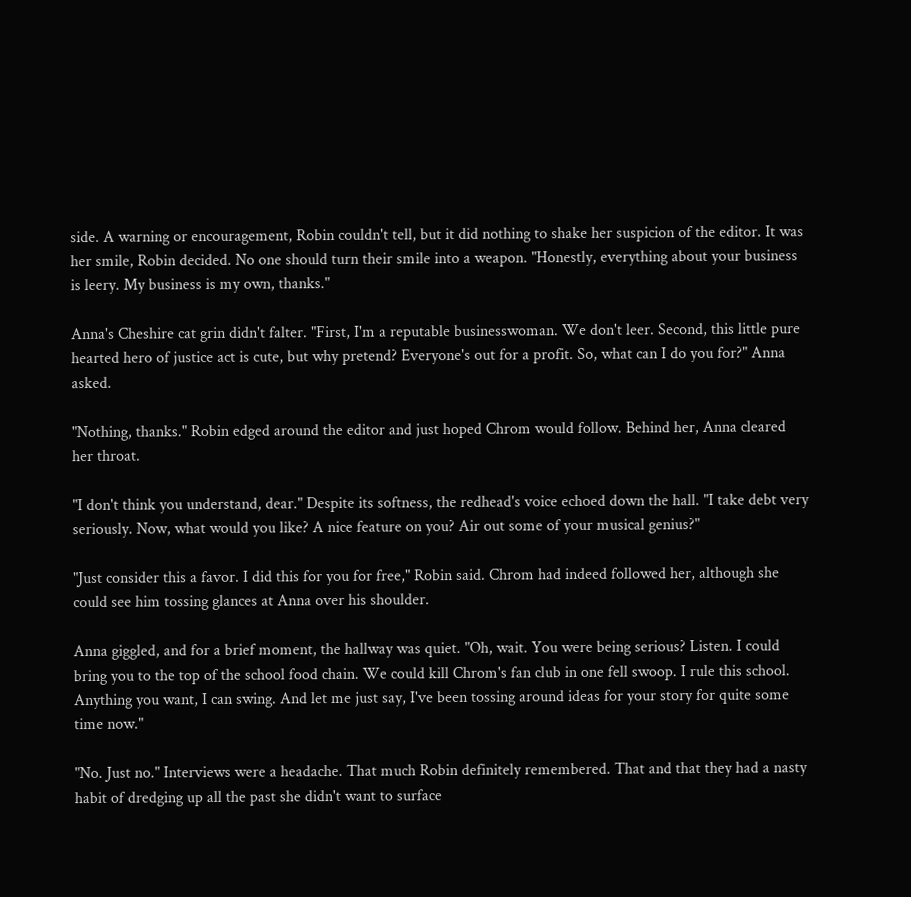side. A warning or encouragement, Robin couldn't tell, but it did nothing to shake her suspicion of the editor. It was her smile, Robin decided. No one should turn their smile into a weapon. "Honestly, everything about your business is leery. My business is my own, thanks."

Anna's Cheshire cat grin didn't falter. "First, I'm a reputable businesswoman. We don't leer. Second, this little pure hearted hero of justice act is cute, but why pretend? Everyone's out for a profit. So, what can I do you for?" Anna asked.

"Nothing, thanks." Robin edged around the editor and just hoped Chrom would follow. Behind her, Anna cleared her throat.

"I don't think you understand, dear." Despite its softness, the redhead's voice echoed down the hall. "I take debt very seriously. Now, what would you like? A nice feature on you? Air out some of your musical genius?"

"Just consider this a favor. I did this for you for free," Robin said. Chrom had indeed followed her, although she could see him tossing glances at Anna over his shoulder.

Anna giggled, and for a brief moment, the hallway was quiet. "Oh, wait. You were being serious? Listen. I could bring you to the top of the school food chain. We could kill Chrom's fan club in one fell swoop. I rule this school. Anything you want, I can swing. And let me just say, I've been tossing around ideas for your story for quite some time now."

"No. Just no." Interviews were a headache. That much Robin definitely remembered. That and that they had a nasty habit of dredging up all the past she didn't want to surface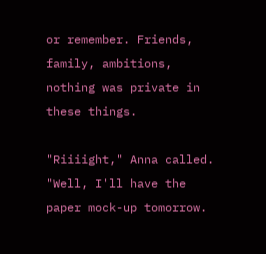or remember. Friends, family, ambitions, nothing was private in these things.

"Riiiight," Anna called. "Well, I'll have the paper mock-up tomorrow.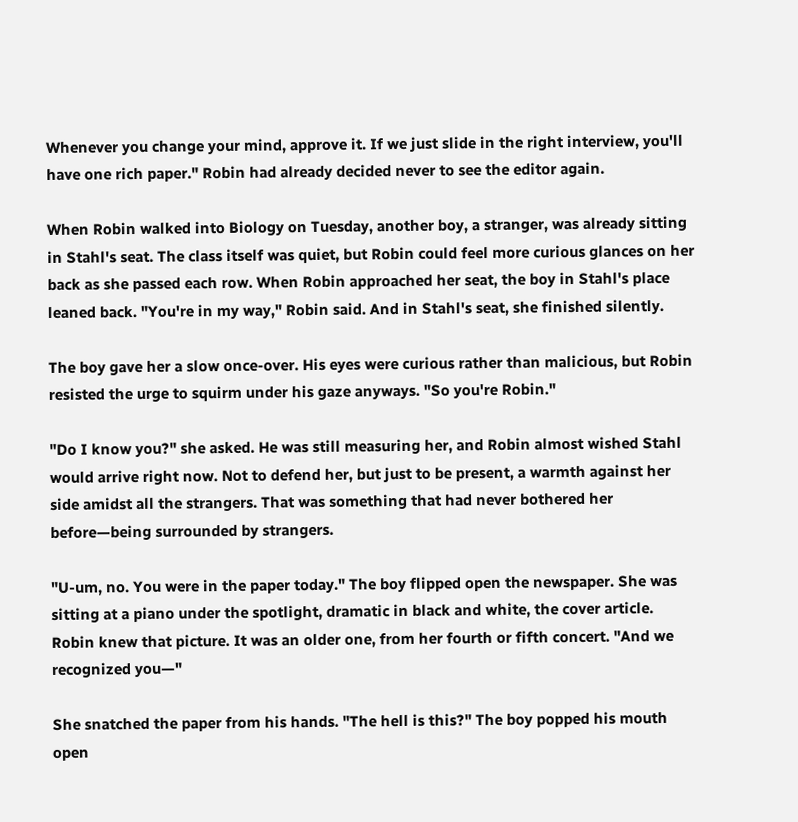Whenever you change your mind, approve it. If we just slide in the right interview, you'll have one rich paper." Robin had already decided never to see the editor again.

When Robin walked into Biology on Tuesday, another boy, a stranger, was already sitting in Stahl's seat. The class itself was quiet, but Robin could feel more curious glances on her back as she passed each row. When Robin approached her seat, the boy in Stahl's place leaned back. "You're in my way," Robin said. And in Stahl's seat, she finished silently.

The boy gave her a slow once-over. His eyes were curious rather than malicious, but Robin resisted the urge to squirm under his gaze anyways. "So you're Robin."

"Do I know you?" she asked. He was still measuring her, and Robin almost wished Stahl would arrive right now. Not to defend her, but just to be present, a warmth against her side amidst all the strangers. That was something that had never bothered her before—being surrounded by strangers.

"U-um, no. You were in the paper today." The boy flipped open the newspaper. She was sitting at a piano under the spotlight, dramatic in black and white, the cover article. Robin knew that picture. It was an older one, from her fourth or fifth concert. "And we recognized you—"

She snatched the paper from his hands. "The hell is this?" The boy popped his mouth open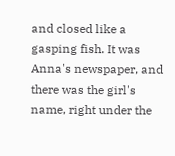and closed like a gasping fish. It was Anna's newspaper, and there was the girl's name, right under the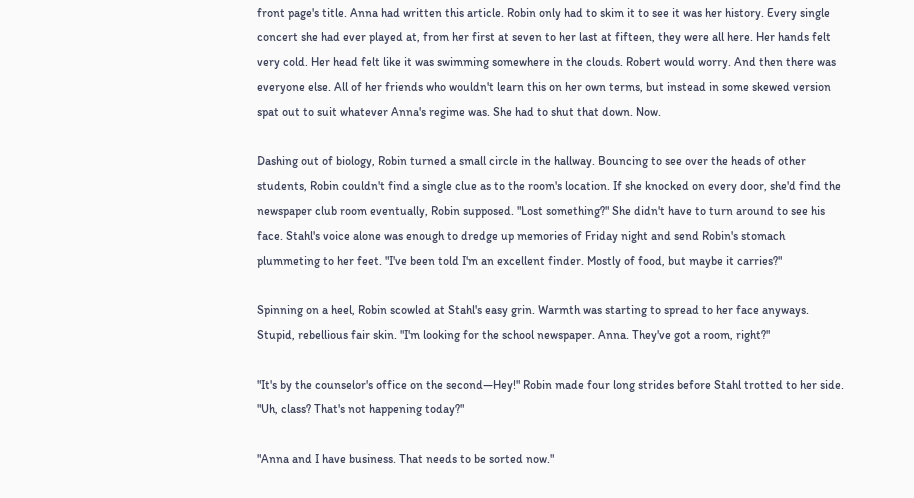front page's title. Anna had written this article. Robin only had to skim it to see it was her history. Every single concert she had ever played at, from her first at seven to her last at fifteen, they were all here. Her hands felt very cold. Her head felt like it was swimming somewhere in the clouds. Robert would worry. And then there was everyone else. All of her friends who wouldn't learn this on her own terms, but instead in some skewed version spat out to suit whatever Anna's regime was. She had to shut that down. Now.

Dashing out of biology, Robin turned a small circle in the hallway. Bouncing to see over the heads of other students, Robin couldn't find a single clue as to the room's location. If she knocked on every door, she'd find the newspaper club room eventually, Robin supposed. "Lost something?" She didn't have to turn around to see his face. Stahl's voice alone was enough to dredge up memories of Friday night and send Robin's stomach plummeting to her feet. "I've been told I'm an excellent finder. Mostly of food, but maybe it carries?"

Spinning on a heel, Robin scowled at Stahl's easy grin. Warmth was starting to spread to her face anyways. Stupid, rebellious fair skin. "I'm looking for the school newspaper. Anna. They've got a room, right?"

"It's by the counselor's office on the second—Hey!" Robin made four long strides before Stahl trotted to her side. "Uh, class? That's not happening today?"

"Anna and I have business. That needs to be sorted now."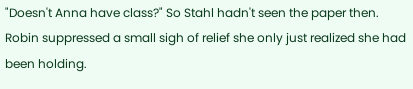"Doesn't Anna have class?" So Stahl hadn't seen the paper then. Robin suppressed a small sigh of relief she only just realized she had been holding.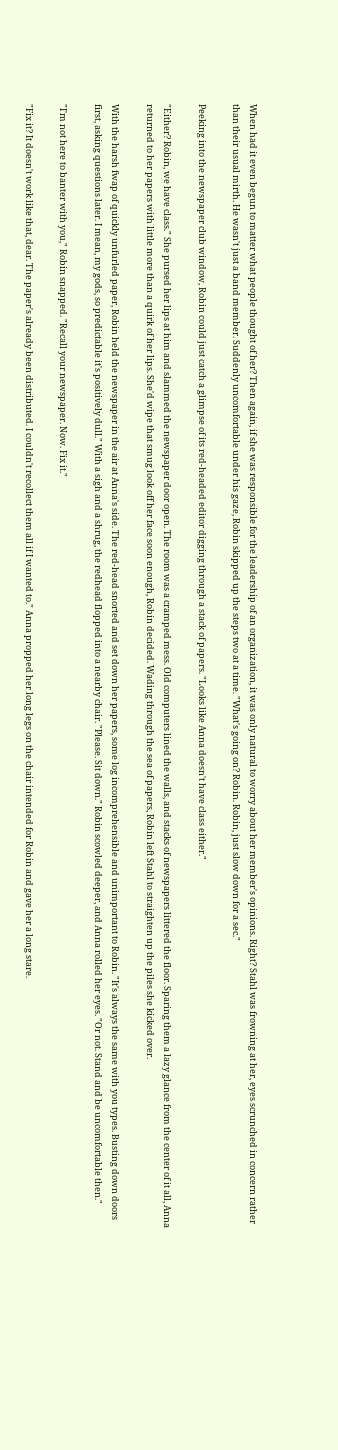When had it even begun to matter what people thought of her? Then again, if she was responsible for the leadership of an organization, it was only natural to worry about her member's opinions. Right? Stahl was frowning at her, eyes scrunched in concern rather than their usual mirth. He wasn't just a band member. Suddenly uncomfortable under his gaze, Robin skipped up the steps two at a time. "What's going on? Robin. Robin, just slow down for a sec."

Peeking into the newspaper club window, Robin could just catch a glimpse of its red-headed editor digging through a stack of papers. "Looks like Anna doesn't have class either."

"Either? Robin, we have class." She pursed her lips at him and slammed the newspaper door open. The room was a cramped mess. Old computers lined the walls, and stacks of newspapers littered the floor. Sparing them a lazy glance from the center of it all, Anna returned to her papers with little more than a quirk of her lips. She'd wipe that smug look off her face soon enough, Robin decided. Wading through the sea of papers, Robin left Stahl to straighten up the piles she kicked over.

With the harsh fwap of quickly unfurled paper, Robin held the newspaper in the air at Anna's side. The red-head snorted and set down her papers, some log incomprehensible and unimportant to Robin. "It's always the same with you types. Busting down doors first, asking questions later. I mean, my gods, so predictable it's positively dull." With a sigh and a shrug, the redhead flopped into a nearby chair. "Please. Sit down." Robin scowled deeper, and Anna rolled her eyes. "Or not. Stand and be uncomfortable then."

"I'm not here to banter with you," Robin snapped. "Recall your newspaper. Now. Fix it."

"Fix it? It doesn't work like that, dear. The paper's already been distributed. I couldn't recollect them all if I wanted to." Anna propped her long legs on the chair intended for Robin and gave her a long stare.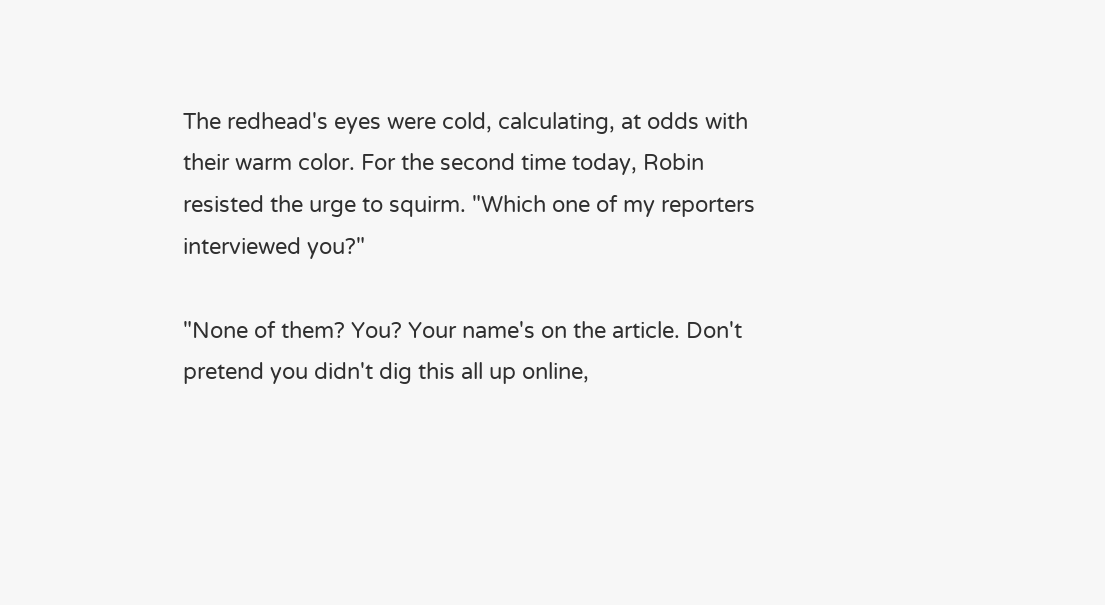The redhead's eyes were cold, calculating, at odds with their warm color. For the second time today, Robin resisted the urge to squirm. "Which one of my reporters interviewed you?"

"None of them? You? Your name's on the article. Don't pretend you didn't dig this all up online,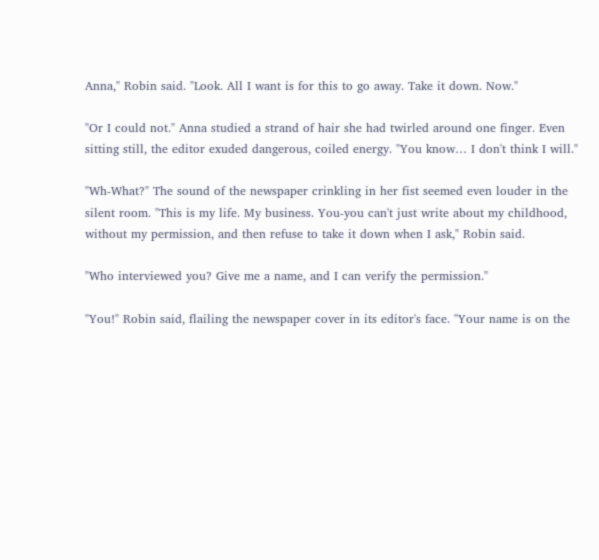Anna," Robin said. "Look. All I want is for this to go away. Take it down. Now."

"Or I could not." Anna studied a strand of hair she had twirled around one finger. Even sitting still, the editor exuded dangerous, coiled energy. "You know… I don't think I will."

"Wh-What?" The sound of the newspaper crinkling in her fist seemed even louder in the silent room. "This is my life. My business. You-you can't just write about my childhood, without my permission, and then refuse to take it down when I ask," Robin said.

"Who interviewed you? Give me a name, and I can verify the permission."

"You!" Robin said, flailing the newspaper cover in its editor's face. "Your name is on the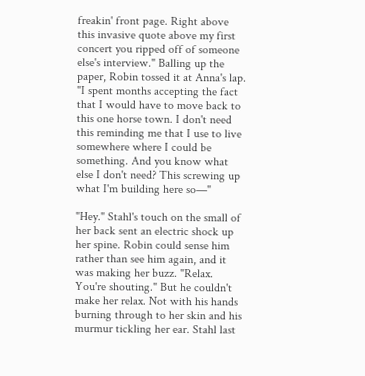freakin' front page. Right above this invasive quote above my first concert you ripped off of someone else's interview." Balling up the paper, Robin tossed it at Anna's lap. "I spent months accepting the fact that I would have to move back to this one horse town. I don't need this reminding me that I use to live somewhere where I could be something. And you know what else I don't need? This screwing up what I'm building here so—"

"Hey." Stahl's touch on the small of her back sent an electric shock up her spine. Robin could sense him rather than see him again, and it was making her buzz. "Relax. You're shouting." But he couldn't make her relax. Not with his hands burning through to her skin and his murmur tickling her ear. Stahl last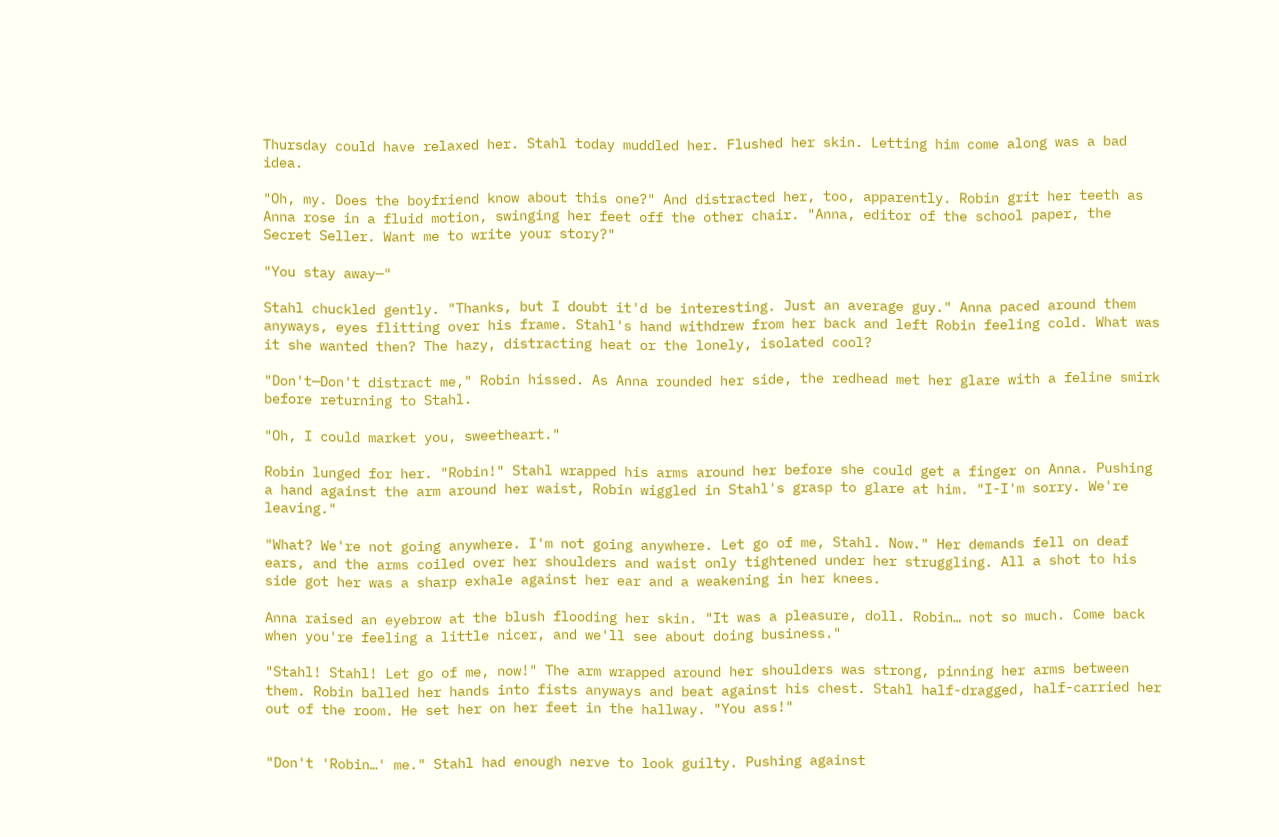Thursday could have relaxed her. Stahl today muddled her. Flushed her skin. Letting him come along was a bad idea.

"Oh, my. Does the boyfriend know about this one?" And distracted her, too, apparently. Robin grit her teeth as Anna rose in a fluid motion, swinging her feet off the other chair. "Anna, editor of the school paper, the Secret Seller. Want me to write your story?"

"You stay away—"

Stahl chuckled gently. "Thanks, but I doubt it'd be interesting. Just an average guy." Anna paced around them anyways, eyes flitting over his frame. Stahl's hand withdrew from her back and left Robin feeling cold. What was it she wanted then? The hazy, distracting heat or the lonely, isolated cool?

"Don't—Don't distract me," Robin hissed. As Anna rounded her side, the redhead met her glare with a feline smirk before returning to Stahl.

"Oh, I could market you, sweetheart."

Robin lunged for her. "Robin!" Stahl wrapped his arms around her before she could get a finger on Anna. Pushing a hand against the arm around her waist, Robin wiggled in Stahl's grasp to glare at him. "I-I'm sorry. We're leaving."

"What? We're not going anywhere. I'm not going anywhere. Let go of me, Stahl. Now." Her demands fell on deaf ears, and the arms coiled over her shoulders and waist only tightened under her struggling. All a shot to his side got her was a sharp exhale against her ear and a weakening in her knees.

Anna raised an eyebrow at the blush flooding her skin. "It was a pleasure, doll. Robin… not so much. Come back when you're feeling a little nicer, and we'll see about doing business."

"Stahl! Stahl! Let go of me, now!" The arm wrapped around her shoulders was strong, pinning her arms between them. Robin balled her hands into fists anyways and beat against his chest. Stahl half-dragged, half-carried her out of the room. He set her on her feet in the hallway. "You ass!"


"Don't 'Robin…' me." Stahl had enough nerve to look guilty. Pushing against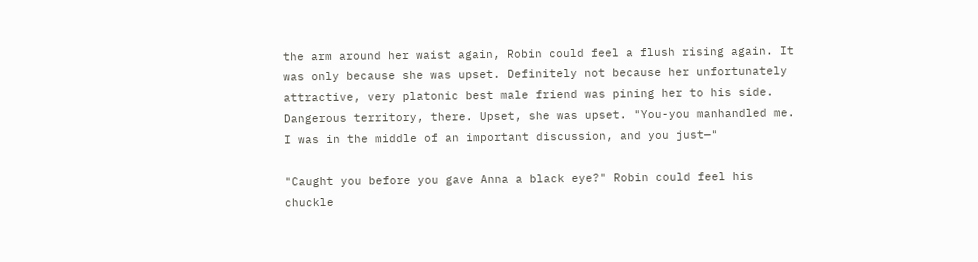the arm around her waist again, Robin could feel a flush rising again. It was only because she was upset. Definitely not because her unfortunately attractive, very platonic best male friend was pining her to his side. Dangerous territory, there. Upset, she was upset. "You-you manhandled me. I was in the middle of an important discussion, and you just—"

"Caught you before you gave Anna a black eye?" Robin could feel his chuckle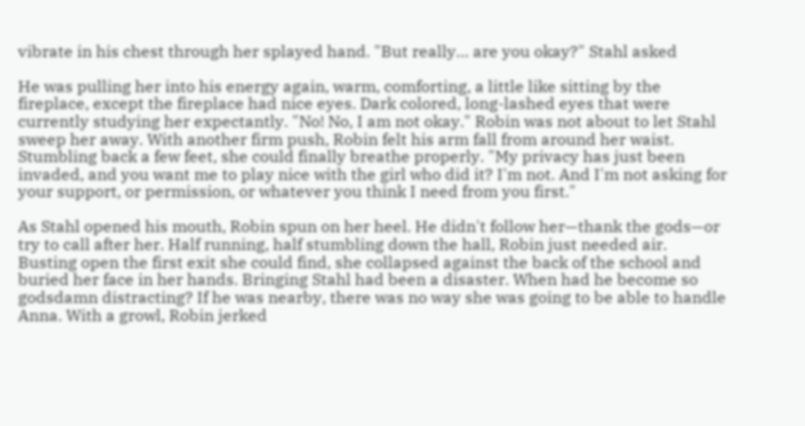vibrate in his chest through her splayed hand. "But really… are you okay?" Stahl asked

He was pulling her into his energy again, warm, comforting, a little like sitting by the fireplace, except the fireplace had nice eyes. Dark colored, long-lashed eyes that were currently studying her expectantly. "No! No, I am not okay." Robin was not about to let Stahl sweep her away. With another firm push, Robin felt his arm fall from around her waist. Stumbling back a few feet, she could finally breathe properly. "My privacy has just been invaded, and you want me to play nice with the girl who did it? I'm not. And I'm not asking for your support, or permission, or whatever you think I need from you first."

As Stahl opened his mouth, Robin spun on her heel. He didn't follow her—thank the gods—or try to call after her. Half running, half stumbling down the hall, Robin just needed air. Busting open the first exit she could find, she collapsed against the back of the school and buried her face in her hands. Bringing Stahl had been a disaster. When had he become so godsdamn distracting? If he was nearby, there was no way she was going to be able to handle Anna. With a growl, Robin jerked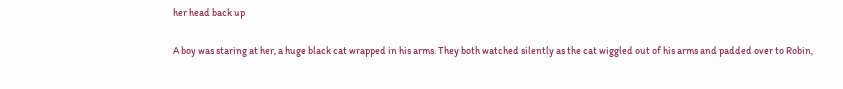her head back up

A boy was staring at her, a huge black cat wrapped in his arms. They both watched silently as the cat wiggled out of his arms and padded over to Robin,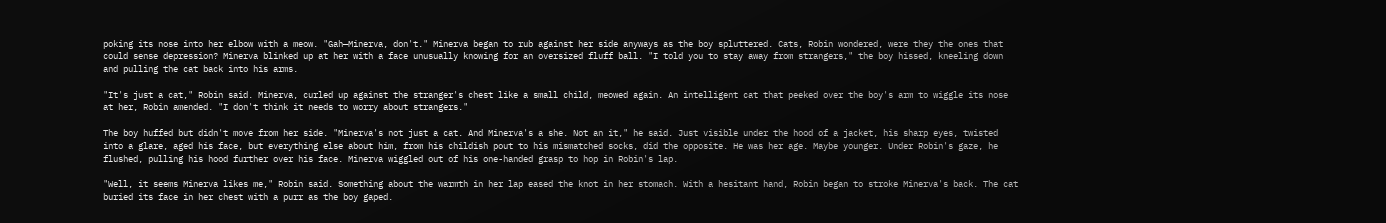poking its nose into her elbow with a meow. "Gah—Minerva, don't." Minerva began to rub against her side anyways as the boy spluttered. Cats, Robin wondered, were they the ones that could sense depression? Minerva blinked up at her with a face unusually knowing for an oversized fluff ball. "I told you to stay away from strangers," the boy hissed, kneeling down and pulling the cat back into his arms.

"It's just a cat," Robin said. Minerva, curled up against the stranger's chest like a small child, meowed again. An intelligent cat that peeked over the boy's arm to wiggle its nose at her, Robin amended. "I don't think it needs to worry about strangers."

The boy huffed but didn't move from her side. "Minerva's not just a cat. And Minerva's a she. Not an it," he said. Just visible under the hood of a jacket, his sharp eyes, twisted into a glare, aged his face, but everything else about him, from his childish pout to his mismatched socks, did the opposite. He was her age. Maybe younger. Under Robin's gaze, he flushed, pulling his hood further over his face. Minerva wiggled out of his one-handed grasp to hop in Robin's lap.

"Well, it seems Minerva likes me," Robin said. Something about the warmth in her lap eased the knot in her stomach. With a hesitant hand, Robin began to stroke Minerva's back. The cat buried its face in her chest with a purr as the boy gaped.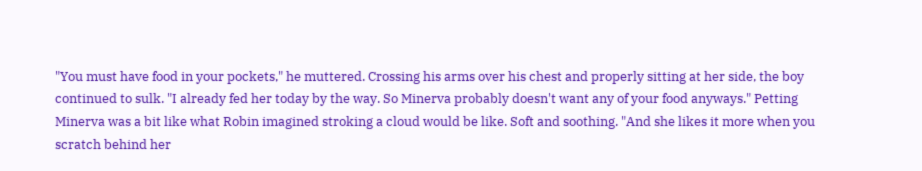"You must have food in your pockets," he muttered. Crossing his arms over his chest and properly sitting at her side, the boy continued to sulk. "I already fed her today by the way. So Minerva probably doesn't want any of your food anyways." Petting Minerva was a bit like what Robin imagined stroking a cloud would be like. Soft and soothing. "And she likes it more when you scratch behind her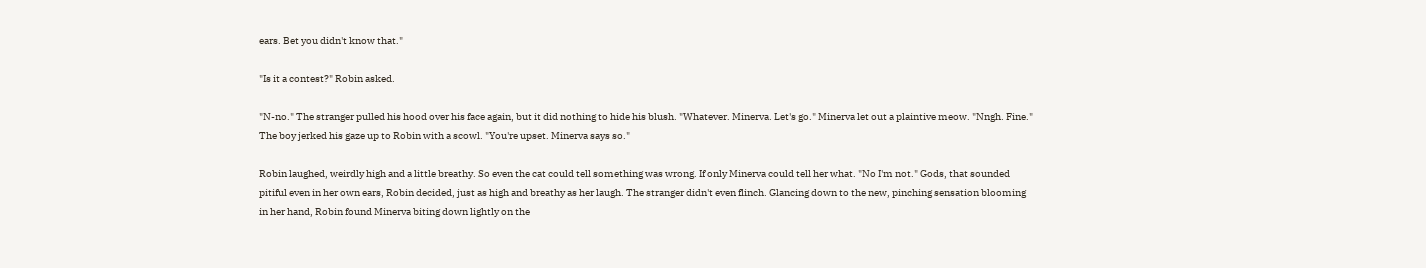ears. Bet you didn't know that."

"Is it a contest?" Robin asked.

"N-no." The stranger pulled his hood over his face again, but it did nothing to hide his blush. "Whatever. Minerva. Let's go." Minerva let out a plaintive meow. "Nngh. Fine." The boy jerked his gaze up to Robin with a scowl. "You're upset. Minerva says so."

Robin laughed, weirdly high and a little breathy. So even the cat could tell something was wrong. If only Minerva could tell her what. "No I'm not." Gods, that sounded pitiful even in her own ears, Robin decided, just as high and breathy as her laugh. The stranger didn't even flinch. Glancing down to the new, pinching sensation blooming in her hand, Robin found Minerva biting down lightly on the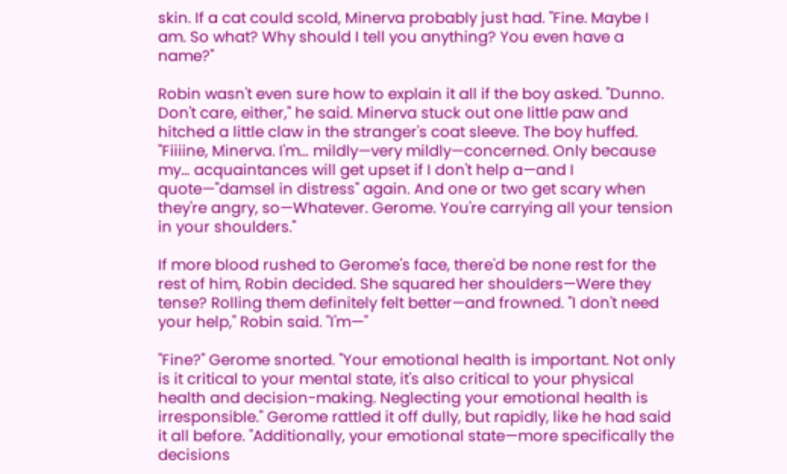skin. If a cat could scold, Minerva probably just had. "Fine. Maybe I am. So what? Why should I tell you anything? You even have a name?"

Robin wasn't even sure how to explain it all if the boy asked. "Dunno. Don't care, either," he said. Minerva stuck out one little paw and hitched a little claw in the stranger's coat sleeve. The boy huffed. "Fiiiine, Minerva. I'm… mildly—very mildly—concerned. Only because my… acquaintances will get upset if I don't help a—and I quote—"damsel in distress" again. And one or two get scary when they're angry, so—Whatever. Gerome. You're carrying all your tension in your shoulders."

If more blood rushed to Gerome's face, there'd be none rest for the rest of him, Robin decided. She squared her shoulders—Were they tense? Rolling them definitely felt better—and frowned. "I don't need your help," Robin said. "I'm—"

"Fine?" Gerome snorted. "Your emotional health is important. Not only is it critical to your mental state, it's also critical to your physical health and decision-making. Neglecting your emotional health is irresponsible." Gerome rattled it off dully, but rapidly, like he had said it all before. "Additionally, your emotional state—more specifically the decisions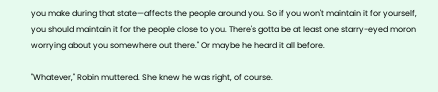you make during that state—affects the people around you. So if you won't maintain it for yourself, you should maintain it for the people close to you. There's gotta be at least one starry-eyed moron worrying about you somewhere out there." Or maybe he heard it all before.

"Whatever," Robin muttered. She knew he was right, of course.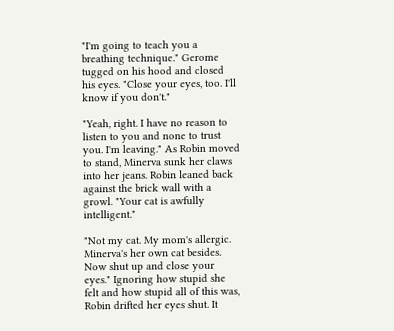"I'm going to teach you a breathing technique." Gerome tugged on his hood and closed his eyes. "Close your eyes, too. I'll know if you don't."

"Yeah, right. I have no reason to listen to you and none to trust you. I'm leaving." As Robin moved to stand, Minerva sunk her claws into her jeans. Robin leaned back against the brick wall with a growl. "Your cat is awfully intelligent."

"Not my cat. My mom's allergic. Minerva's her own cat besides. Now shut up and close your eyes." Ignoring how stupid she felt and how stupid all of this was, Robin drifted her eyes shut. It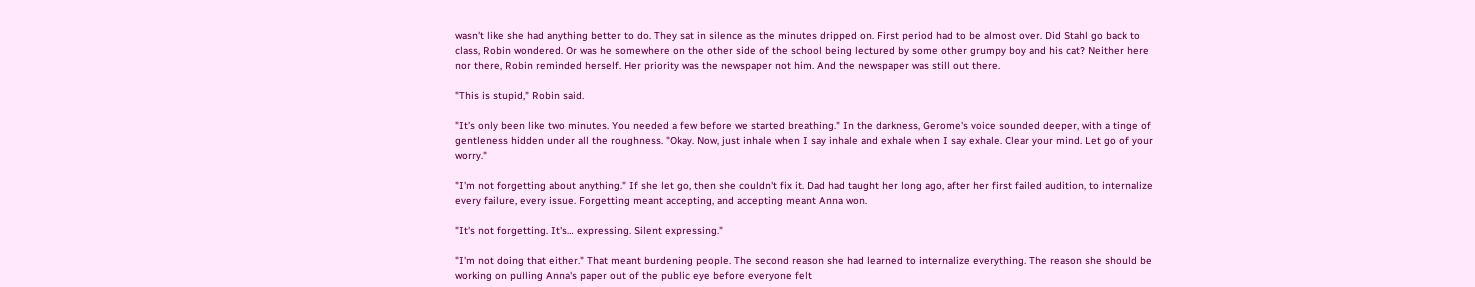wasn't like she had anything better to do. They sat in silence as the minutes dripped on. First period had to be almost over. Did Stahl go back to class, Robin wondered. Or was he somewhere on the other side of the school being lectured by some other grumpy boy and his cat? Neither here nor there, Robin reminded herself. Her priority was the newspaper not him. And the newspaper was still out there.

"This is stupid," Robin said.

"It's only been like two minutes. You needed a few before we started breathing." In the darkness, Gerome's voice sounded deeper, with a tinge of gentleness hidden under all the roughness. "Okay. Now, just inhale when I say inhale and exhale when I say exhale. Clear your mind. Let go of your worry."

"I'm not forgetting about anything." If she let go, then she couldn't fix it. Dad had taught her long ago, after her first failed audition, to internalize every failure, every issue. Forgetting meant accepting, and accepting meant Anna won.

"It's not forgetting. It's… expressing. Silent expressing."

"I'm not doing that either." That meant burdening people. The second reason she had learned to internalize everything. The reason she should be working on pulling Anna's paper out of the public eye before everyone felt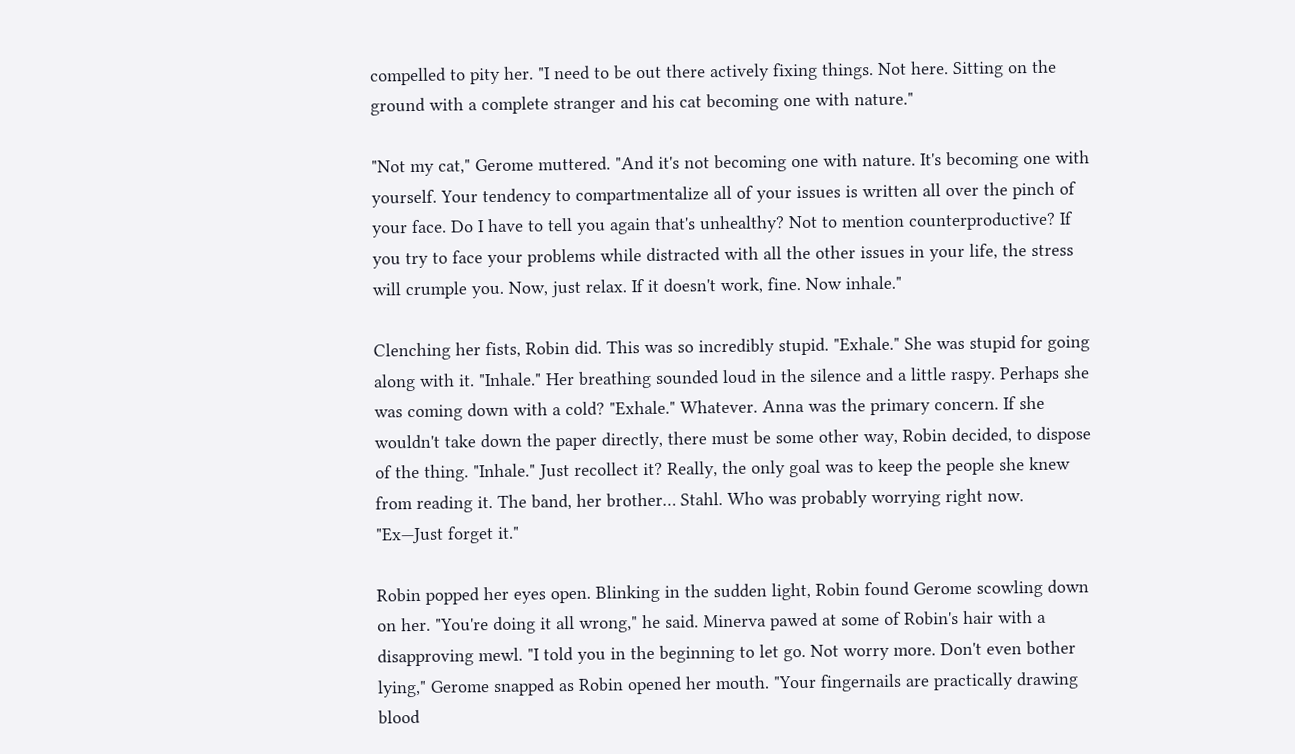compelled to pity her. "I need to be out there actively fixing things. Not here. Sitting on the ground with a complete stranger and his cat becoming one with nature."

"Not my cat," Gerome muttered. "And it's not becoming one with nature. It's becoming one with yourself. Your tendency to compartmentalize all of your issues is written all over the pinch of your face. Do I have to tell you again that's unhealthy? Not to mention counterproductive? If you try to face your problems while distracted with all the other issues in your life, the stress will crumple you. Now, just relax. If it doesn't work, fine. Now inhale."

Clenching her fists, Robin did. This was so incredibly stupid. "Exhale." She was stupid for going along with it. "Inhale." Her breathing sounded loud in the silence and a little raspy. Perhaps she was coming down with a cold? "Exhale." Whatever. Anna was the primary concern. If she wouldn't take down the paper directly, there must be some other way, Robin decided, to dispose of the thing. "Inhale." Just recollect it? Really, the only goal was to keep the people she knew from reading it. The band, her brother… Stahl. Who was probably worrying right now. "Ex—Just forget it."

Robin popped her eyes open. Blinking in the sudden light, Robin found Gerome scowling down on her. "You're doing it all wrong," he said. Minerva pawed at some of Robin's hair with a disapproving mewl. "I told you in the beginning to let go. Not worry more. Don't even bother lying," Gerome snapped as Robin opened her mouth. "Your fingernails are practically drawing blood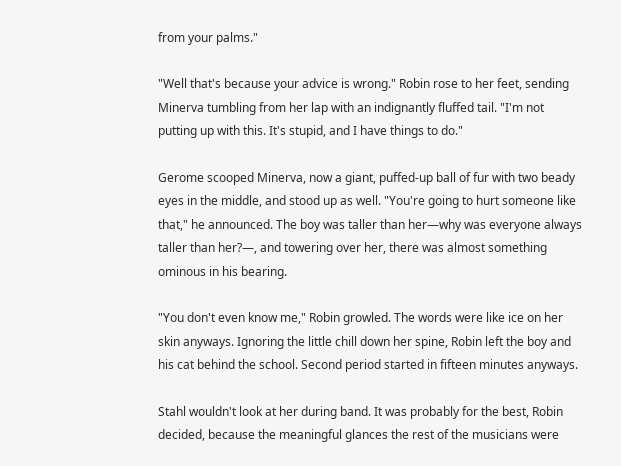from your palms."

"Well that's because your advice is wrong." Robin rose to her feet, sending Minerva tumbling from her lap with an indignantly fluffed tail. "I'm not putting up with this. It's stupid, and I have things to do."

Gerome scooped Minerva, now a giant, puffed-up ball of fur with two beady eyes in the middle, and stood up as well. "You're going to hurt someone like that," he announced. The boy was taller than her—why was everyone always taller than her?—, and towering over her, there was almost something ominous in his bearing.

"You don't even know me," Robin growled. The words were like ice on her skin anyways. Ignoring the little chill down her spine, Robin left the boy and his cat behind the school. Second period started in fifteen minutes anyways.

Stahl wouldn't look at her during band. It was probably for the best, Robin decided, because the meaningful glances the rest of the musicians were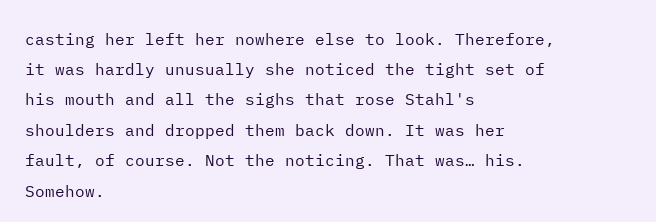casting her left her nowhere else to look. Therefore, it was hardly unusually she noticed the tight set of his mouth and all the sighs that rose Stahl's shoulders and dropped them back down. It was her fault, of course. Not the noticing. That was… his. Somehow.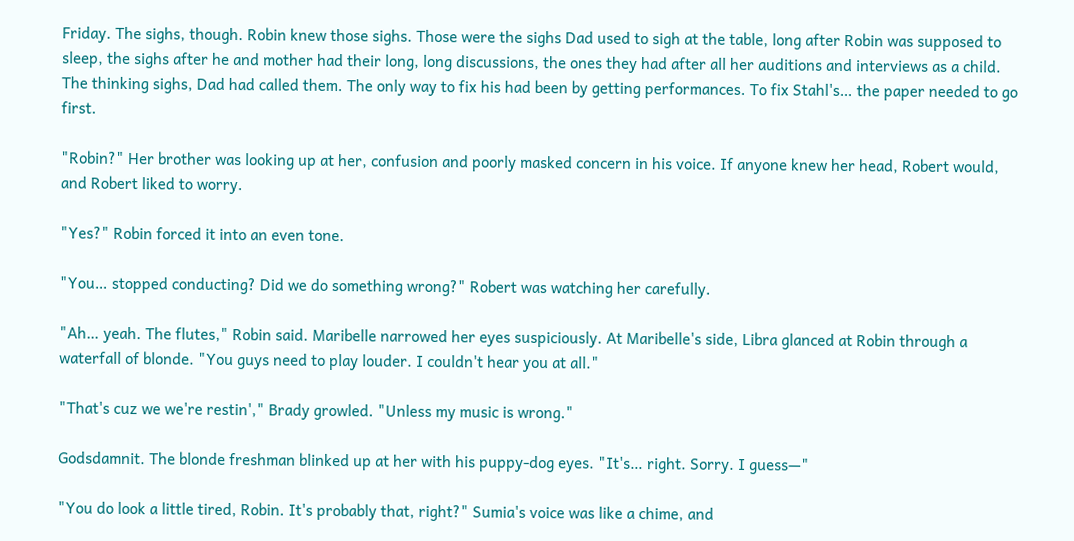Friday. The sighs, though. Robin knew those sighs. Those were the sighs Dad used to sigh at the table, long after Robin was supposed to sleep, the sighs after he and mother had their long, long discussions, the ones they had after all her auditions and interviews as a child. The thinking sighs, Dad had called them. The only way to fix his had been by getting performances. To fix Stahl's… the paper needed to go first.

"Robin?" Her brother was looking up at her, confusion and poorly masked concern in his voice. If anyone knew her head, Robert would, and Robert liked to worry.

"Yes?" Robin forced it into an even tone.

"You… stopped conducting? Did we do something wrong?" Robert was watching her carefully.

"Ah… yeah. The flutes," Robin said. Maribelle narrowed her eyes suspiciously. At Maribelle's side, Libra glanced at Robin through a waterfall of blonde. "You guys need to play louder. I couldn't hear you at all."

"That's cuz we we're restin'," Brady growled. "Unless my music is wrong."

Godsdamnit. The blonde freshman blinked up at her with his puppy-dog eyes. "It's… right. Sorry. I guess—"

"You do look a little tired, Robin. It's probably that, right?" Sumia's voice was like a chime, and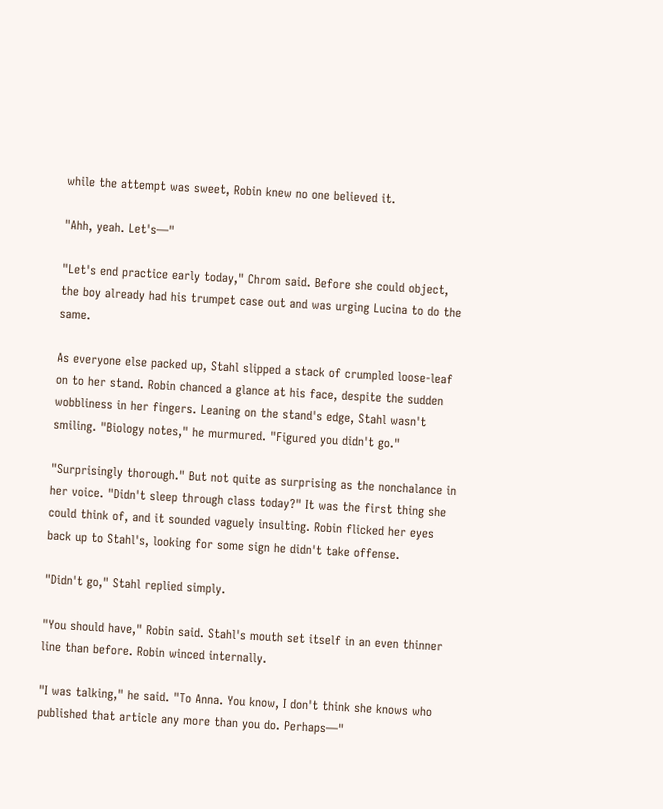while the attempt was sweet, Robin knew no one believed it.

"Ahh, yeah. Let's—"

"Let's end practice early today," Chrom said. Before she could object, the boy already had his trumpet case out and was urging Lucina to do the same.

As everyone else packed up, Stahl slipped a stack of crumpled loose-leaf on to her stand. Robin chanced a glance at his face, despite the sudden wobbliness in her fingers. Leaning on the stand's edge, Stahl wasn't smiling. "Biology notes," he murmured. "Figured you didn't go."

"Surprisingly thorough." But not quite as surprising as the nonchalance in her voice. "Didn't sleep through class today?" It was the first thing she could think of, and it sounded vaguely insulting. Robin flicked her eyes back up to Stahl's, looking for some sign he didn't take offense.

"Didn't go," Stahl replied simply.

"You should have," Robin said. Stahl's mouth set itself in an even thinner line than before. Robin winced internally.

"I was talking," he said. "To Anna. You know, I don't think she knows who published that article any more than you do. Perhaps—"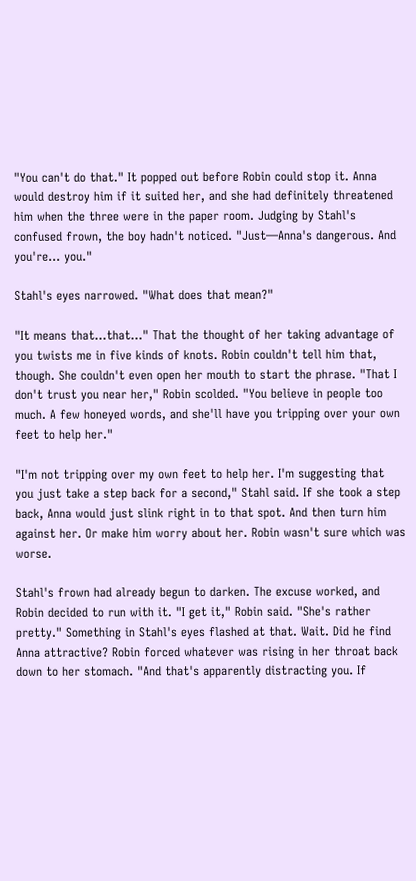"You can't do that." It popped out before Robin could stop it. Anna would destroy him if it suited her, and she had definitely threatened him when the three were in the paper room. Judging by Stahl's confused frown, the boy hadn't noticed. "Just—Anna's dangerous. And you're… you."

Stahl's eyes narrowed. "What does that mean?"

"It means that…that…" That the thought of her taking advantage of you twists me in five kinds of knots. Robin couldn't tell him that, though. She couldn't even open her mouth to start the phrase. "That I don't trust you near her," Robin scolded. "You believe in people too much. A few honeyed words, and she'll have you tripping over your own feet to help her."

"I'm not tripping over my own feet to help her. I'm suggesting that you just take a step back for a second," Stahl said. If she took a step back, Anna would just slink right in to that spot. And then turn him against her. Or make him worry about her. Robin wasn't sure which was worse.

Stahl's frown had already begun to darken. The excuse worked, and Robin decided to run with it. "I get it," Robin said. "She's rather pretty." Something in Stahl's eyes flashed at that. Wait. Did he find Anna attractive? Robin forced whatever was rising in her throat back down to her stomach. "And that's apparently distracting you. If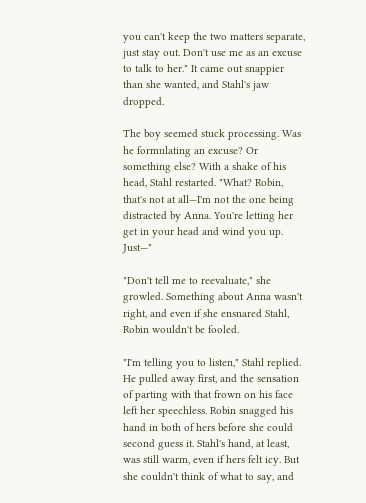you can't keep the two matters separate, just stay out. Don't use me as an excuse to talk to her." It came out snappier than she wanted, and Stahl's jaw dropped.

The boy seemed stuck processing. Was he formulating an excuse? Or something else? With a shake of his head, Stahl restarted. "What? Robin, that's not at all—I'm not the one being distracted by Anna. You're letting her get in your head and wind you up. Just—"

"Don't tell me to reevaluate," she growled. Something about Anna wasn't right, and even if she ensnared Stahl, Robin wouldn't be fooled.

"I'm telling you to listen," Stahl replied. He pulled away first, and the sensation of parting with that frown on his face left her speechless. Robin snagged his hand in both of hers before she could second guess it. Stahl's hand, at least, was still warm, even if hers felt icy. But she couldn't think of what to say, and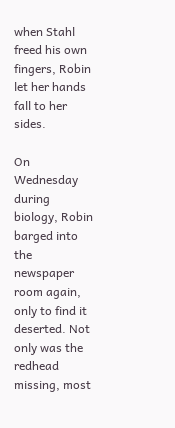when Stahl freed his own fingers, Robin let her hands fall to her sides.

On Wednesday during biology, Robin barged into the newspaper room again, only to find it deserted. Not only was the redhead missing, most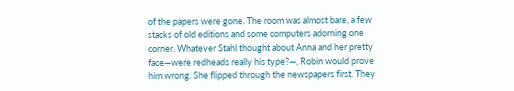of the papers were gone. The room was almost bare, a few stacks of old editions and some computers adorning one corner. Whatever Stahl thought about Anna and her pretty face—were redheads really his type?—, Robin would prove him wrong. She flipped through the newspapers first. They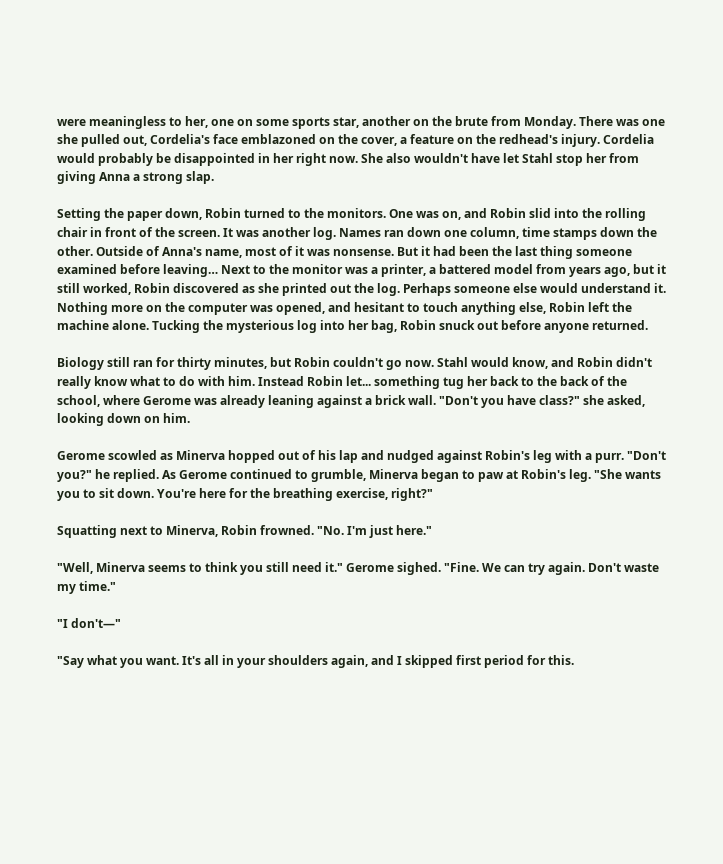were meaningless to her, one on some sports star, another on the brute from Monday. There was one she pulled out, Cordelia's face emblazoned on the cover, a feature on the redhead's injury. Cordelia would probably be disappointed in her right now. She also wouldn't have let Stahl stop her from giving Anna a strong slap.

Setting the paper down, Robin turned to the monitors. One was on, and Robin slid into the rolling chair in front of the screen. It was another log. Names ran down one column, time stamps down the other. Outside of Anna's name, most of it was nonsense. But it had been the last thing someone examined before leaving… Next to the monitor was a printer, a battered model from years ago, but it still worked, Robin discovered as she printed out the log. Perhaps someone else would understand it. Nothing more on the computer was opened, and hesitant to touch anything else, Robin left the machine alone. Tucking the mysterious log into her bag, Robin snuck out before anyone returned.

Biology still ran for thirty minutes, but Robin couldn't go now. Stahl would know, and Robin didn't really know what to do with him. Instead Robin let... something tug her back to the back of the school, where Gerome was already leaning against a brick wall. "Don't you have class?" she asked, looking down on him.

Gerome scowled as Minerva hopped out of his lap and nudged against Robin's leg with a purr. "Don't you?" he replied. As Gerome continued to grumble, Minerva began to paw at Robin's leg. "She wants you to sit down. You're here for the breathing exercise, right?"

Squatting next to Minerva, Robin frowned. "No. I'm just here."

"Well, Minerva seems to think you still need it." Gerome sighed. "Fine. We can try again. Don't waste my time."

"I don't—"

"Say what you want. It's all in your shoulders again, and I skipped first period for this.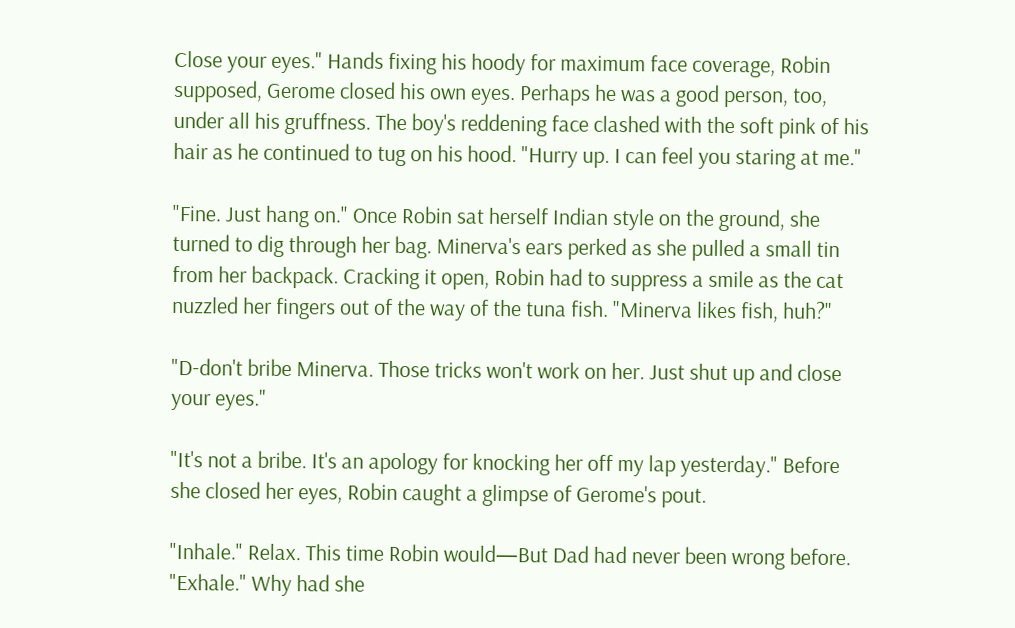Close your eyes." Hands fixing his hoody for maximum face coverage, Robin supposed, Gerome closed his own eyes. Perhaps he was a good person, too, under all his gruffness. The boy's reddening face clashed with the soft pink of his hair as he continued to tug on his hood. "Hurry up. I can feel you staring at me."

"Fine. Just hang on." Once Robin sat herself Indian style on the ground, she turned to dig through her bag. Minerva's ears perked as she pulled a small tin from her backpack. Cracking it open, Robin had to suppress a smile as the cat nuzzled her fingers out of the way of the tuna fish. "Minerva likes fish, huh?"

"D-don't bribe Minerva. Those tricks won't work on her. Just shut up and close your eyes."

"It's not a bribe. It's an apology for knocking her off my lap yesterday." Before she closed her eyes, Robin caught a glimpse of Gerome's pout.

"Inhale." Relax. This time Robin would—But Dad had never been wrong before. "Exhale." Why had she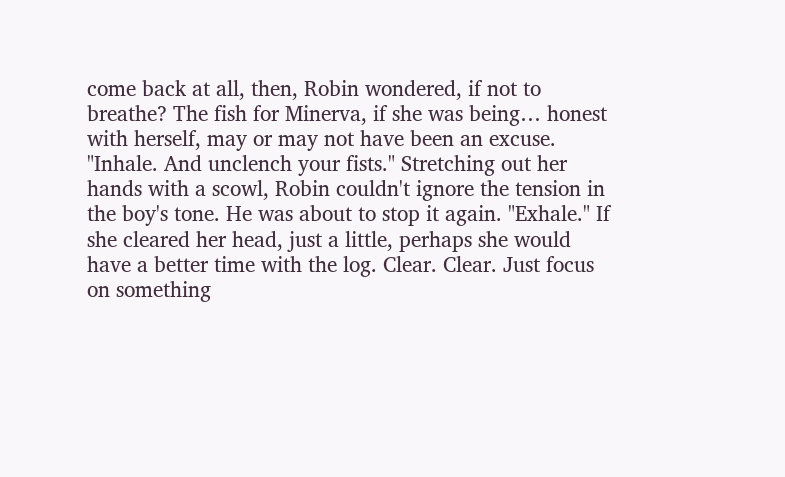come back at all, then, Robin wondered, if not to breathe? The fish for Minerva, if she was being… honest with herself, may or may not have been an excuse. "Inhale. And unclench your fists." Stretching out her hands with a scowl, Robin couldn't ignore the tension in the boy's tone. He was about to stop it again. "Exhale." If she cleared her head, just a little, perhaps she would have a better time with the log. Clear. Clear. Just focus on something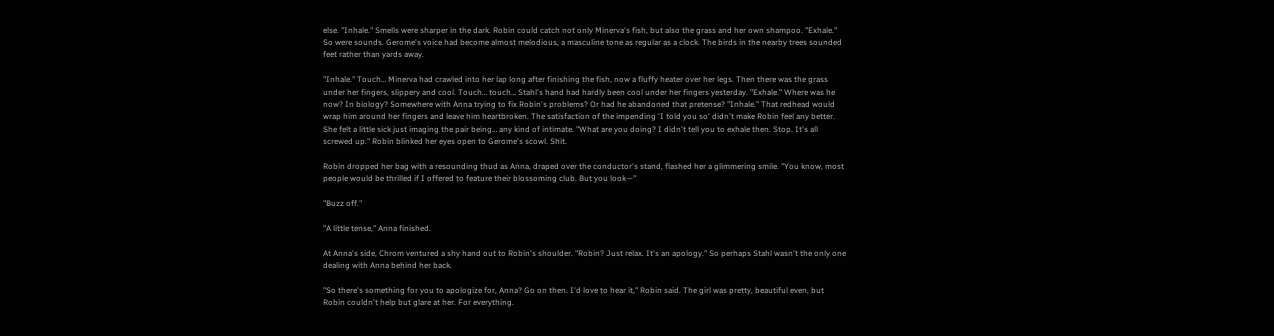else. "Inhale." Smells were sharper in the dark. Robin could catch not only Minerva's fish, but also the grass and her own shampoo. "Exhale." So were sounds. Gerome's voice had become almost melodious, a masculine tone as regular as a clock. The birds in the nearby trees sounded feet rather than yards away.

"Inhale." Touch… Minerva had crawled into her lap long after finishing the fish, now a fluffy heater over her legs. Then there was the grass under her fingers, slippery and cool. Touch… touch… Stahl's hand had hardly been cool under her fingers yesterday. "Exhale." Where was he now? In biology? Somewhere with Anna trying to fix Robin's problems? Or had he abandoned that pretense? "Inhale." That redhead would wrap him around her fingers and leave him heartbroken. The satisfaction of the impending 'I told you so' didn't make Robin feel any better. She felt a little sick just imaging the pair being… any kind of intimate. "What are you doing? I didn't tell you to exhale then. Stop. It's all screwed up." Robin blinked her eyes open to Gerome's scowl. Shit.

Robin dropped her bag with a resounding thud as Anna, draped over the conductor's stand, flashed her a glimmering smile. "You know, most people would be thrilled if I offered to feature their blossoming club. But you look—"

"Buzz off."

"A little tense," Anna finished.

At Anna's side, Chrom ventured a shy hand out to Robin's shoulder. "Robin? Just relax. It's an apology." So perhaps Stahl wasn't the only one dealing with Anna behind her back.

"So there's something for you to apologize for, Anna? Go on then. I'd love to hear it," Robin said. The girl was pretty, beautiful even, but Robin couldn't help but glare at her. For everything.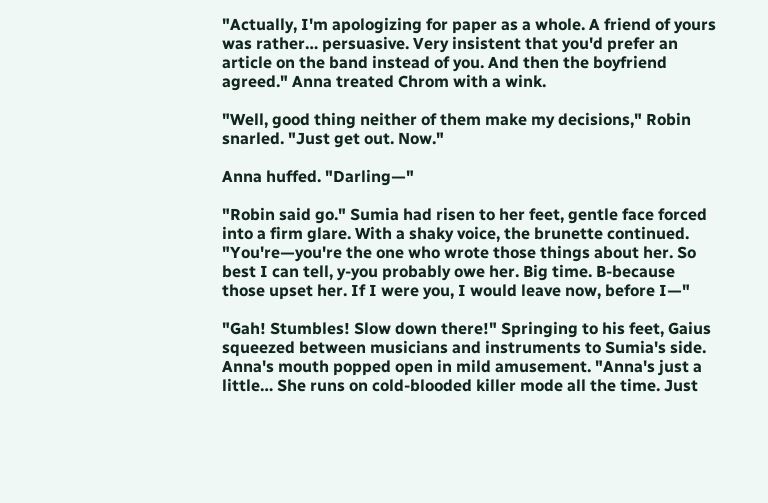"Actually, I'm apologizing for paper as a whole. A friend of yours was rather… persuasive. Very insistent that you'd prefer an article on the band instead of you. And then the boyfriend agreed." Anna treated Chrom with a wink.

"Well, good thing neither of them make my decisions," Robin snarled. "Just get out. Now."

Anna huffed. "Darling—"

"Robin said go." Sumia had risen to her feet, gentle face forced into a firm glare. With a shaky voice, the brunette continued. "You're—you're the one who wrote those things about her. So best I can tell, y-you probably owe her. Big time. B-because those upset her. If I were you, I would leave now, before I—"

"Gah! Stumbles! Slow down there!" Springing to his feet, Gaius squeezed between musicians and instruments to Sumia's side. Anna's mouth popped open in mild amusement. "Anna's just a little… She runs on cold-blooded killer mode all the time. Just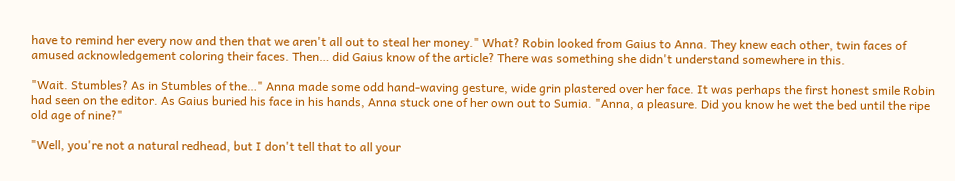have to remind her every now and then that we aren't all out to steal her money." What? Robin looked from Gaius to Anna. They knew each other, twin faces of amused acknowledgement coloring their faces. Then… did Gaius know of the article? There was something she didn't understand somewhere in this.

"Wait. Stumbles? As in Stumbles of the…" Anna made some odd hand-waving gesture, wide grin plastered over her face. It was perhaps the first honest smile Robin had seen on the editor. As Gaius buried his face in his hands, Anna stuck one of her own out to Sumia. "Anna, a pleasure. Did you know he wet the bed until the ripe old age of nine?"

"Well, you're not a natural redhead, but I don't tell that to all your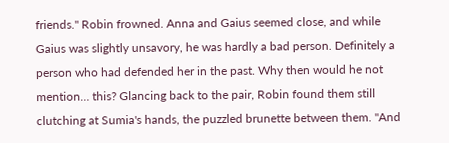friends." Robin frowned. Anna and Gaius seemed close, and while Gaius was slightly unsavory, he was hardly a bad person. Definitely a person who had defended her in the past. Why then would he not mention… this? Glancing back to the pair, Robin found them still clutching at Sumia's hands, the puzzled brunette between them. "And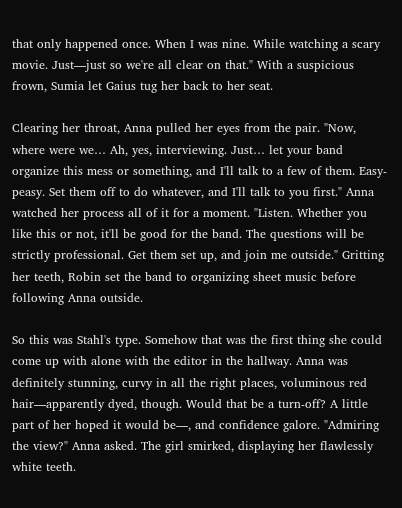that only happened once. When I was nine. While watching a scary movie. Just—just so we're all clear on that." With a suspicious frown, Sumia let Gaius tug her back to her seat.

Clearing her throat, Anna pulled her eyes from the pair. "Now, where were we… Ah, yes, interviewing. Just… let your band organize this mess or something, and I'll talk to a few of them. Easy-peasy. Set them off to do whatever, and I'll talk to you first." Anna watched her process all of it for a moment. "Listen. Whether you like this or not, it'll be good for the band. The questions will be strictly professional. Get them set up, and join me outside." Gritting her teeth, Robin set the band to organizing sheet music before following Anna outside.

So this was Stahl's type. Somehow that was the first thing she could come up with alone with the editor in the hallway. Anna was definitely stunning, curvy in all the right places, voluminous red hair—apparently dyed, though. Would that be a turn-off? A little part of her hoped it would be—, and confidence galore. "Admiring the view?" Anna asked. The girl smirked, displaying her flawlessly white teeth.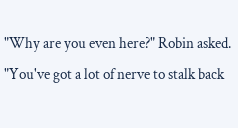"Why are you even here?" Robin asked. "You've got a lot of nerve to stalk back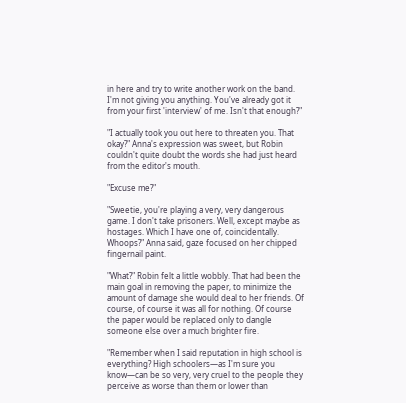in here and try to write another work on the band. I'm not giving you anything. You've already got it from your first 'interview' of me. Isn't that enough?"

"I actually took you out here to threaten you. That okay?" Anna's expression was sweet, but Robin couldn't quite doubt the words she had just heard from the editor's mouth.

"Excuse me?"

"Sweetie, you're playing a very, very dangerous game. I don't take prisoners. Well, except maybe as hostages. Which I have one of, coincidentally. Whoops?" Anna said, gaze focused on her chipped fingernail paint.

"What?" Robin felt a little wobbly. That had been the main goal in removing the paper, to minimize the amount of damage she would deal to her friends. Of course, of course it was all for nothing. Of course the paper would be replaced only to dangle someone else over a much brighter fire.

"Remember when I said reputation in high school is everything? High schoolers—as I'm sure you know—can be so very, very cruel to the people they perceive as worse than them or lower than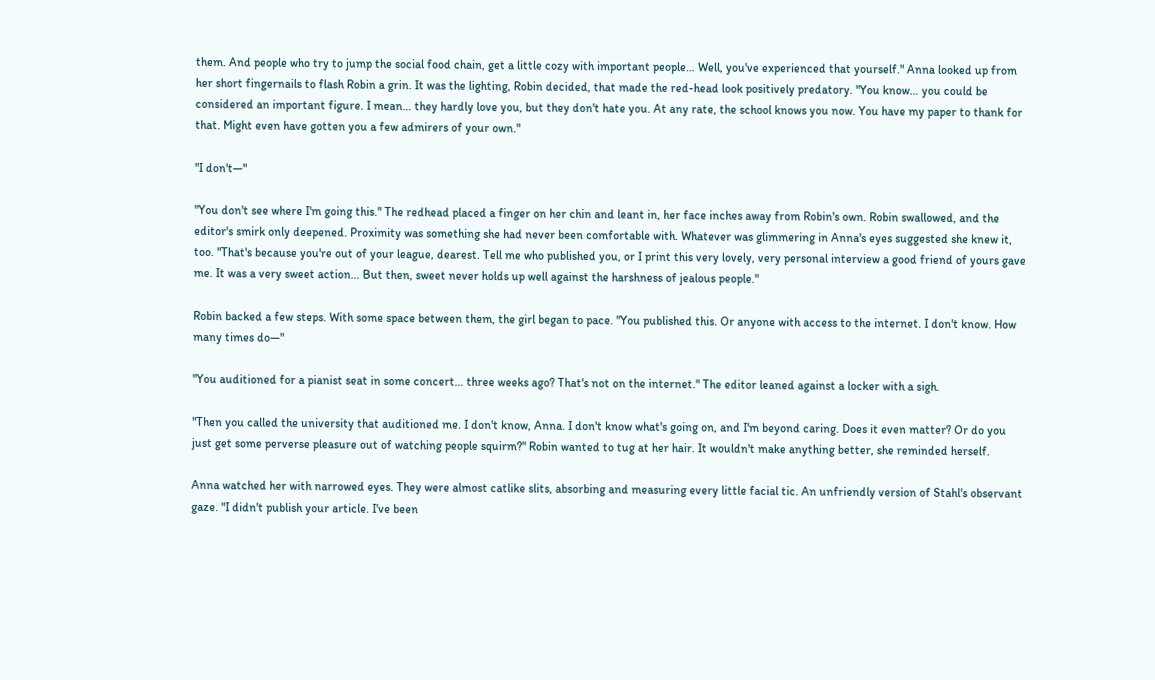them. And people who try to jump the social food chain, get a little cozy with important people… Well, you've experienced that yourself." Anna looked up from her short fingernails to flash Robin a grin. It was the lighting, Robin decided, that made the red-head look positively predatory. "You know… you could be considered an important figure. I mean… they hardly love you, but they don't hate you. At any rate, the school knows you now. You have my paper to thank for that. Might even have gotten you a few admirers of your own."

"I don't—"

"You don't see where I'm going this." The redhead placed a finger on her chin and leant in, her face inches away from Robin's own. Robin swallowed, and the editor's smirk only deepened. Proximity was something she had never been comfortable with. Whatever was glimmering in Anna's eyes suggested she knew it, too. "That's because you're out of your league, dearest. Tell me who published you, or I print this very lovely, very personal interview a good friend of yours gave me. It was a very sweet action… But then, sweet never holds up well against the harshness of jealous people."

Robin backed a few steps. With some space between them, the girl began to pace. "You published this. Or anyone with access to the internet. I don't know. How many times do—"

"You auditioned for a pianist seat in some concert… three weeks ago? That's not on the internet." The editor leaned against a locker with a sigh.

"Then you called the university that auditioned me. I don't know, Anna. I don't know what's going on, and I'm beyond caring. Does it even matter? Or do you just get some perverse pleasure out of watching people squirm?" Robin wanted to tug at her hair. It wouldn't make anything better, she reminded herself.

Anna watched her with narrowed eyes. They were almost catlike slits, absorbing and measuring every little facial tic. An unfriendly version of Stahl's observant gaze. "I didn't publish your article. I've been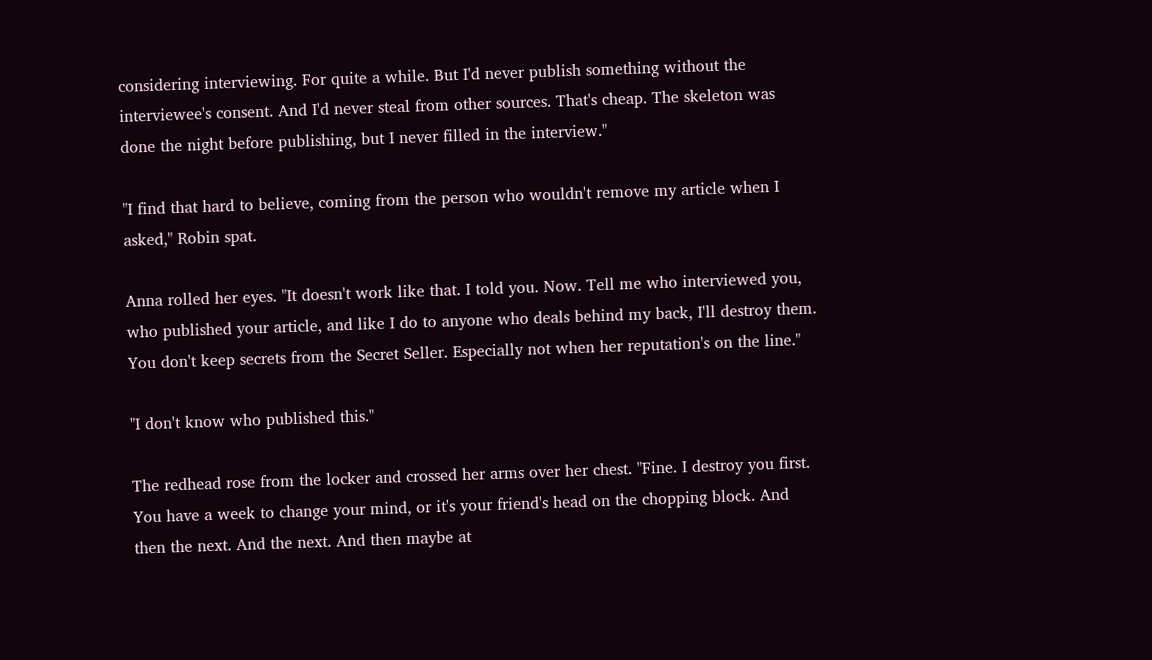considering interviewing. For quite a while. But I'd never publish something without the interviewee's consent. And I'd never steal from other sources. That's cheap. The skeleton was done the night before publishing, but I never filled in the interview."

"I find that hard to believe, coming from the person who wouldn't remove my article when I asked," Robin spat.

Anna rolled her eyes. "It doesn't work like that. I told you. Now. Tell me who interviewed you, who published your article, and like I do to anyone who deals behind my back, I'll destroy them. You don't keep secrets from the Secret Seller. Especially not when her reputation's on the line."

"I don't know who published this."

The redhead rose from the locker and crossed her arms over her chest. "Fine. I destroy you first. You have a week to change your mind, or it's your friend's head on the chopping block. And then the next. And the next. And then maybe at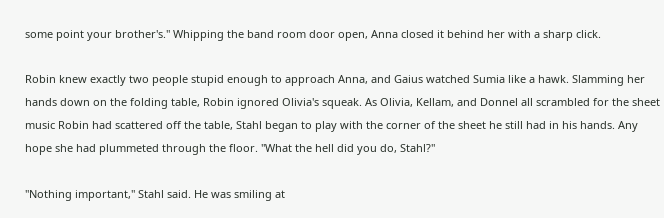some point your brother's." Whipping the band room door open, Anna closed it behind her with a sharp click.

Robin knew exactly two people stupid enough to approach Anna, and Gaius watched Sumia like a hawk. Slamming her hands down on the folding table, Robin ignored Olivia's squeak. As Olivia, Kellam, and Donnel all scrambled for the sheet music Robin had scattered off the table, Stahl began to play with the corner of the sheet he still had in his hands. Any hope she had plummeted through the floor. "What the hell did you do, Stahl?"

"Nothing important," Stahl said. He was smiling at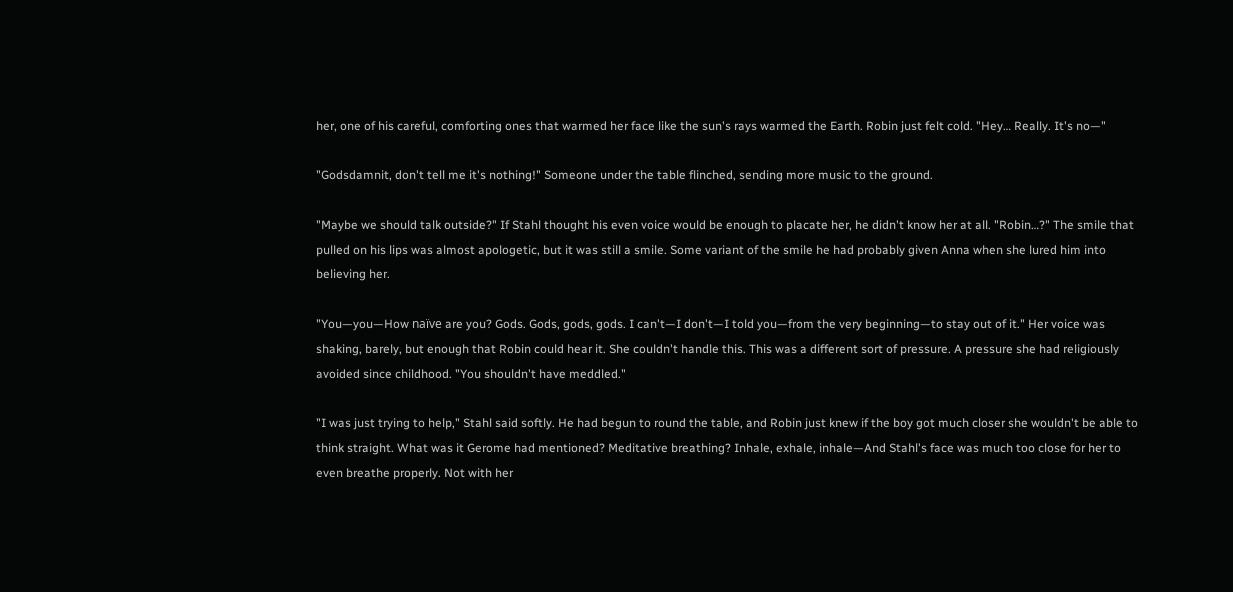her, one of his careful, comforting ones that warmed her face like the sun's rays warmed the Earth. Robin just felt cold. "Hey… Really. It's no—"

"Godsdamnit, don't tell me it's nothing!" Someone under the table flinched, sending more music to the ground.

"Maybe we should talk outside?" If Stahl thought his even voice would be enough to placate her, he didn't know her at all. "Robin…?" The smile that pulled on his lips was almost apologetic, but it was still a smile. Some variant of the smile he had probably given Anna when she lured him into believing her.

"You—you—How naïve are you? Gods. Gods, gods, gods. I can't—I don't—I told you—from the very beginning—to stay out of it." Her voice was shaking, barely, but enough that Robin could hear it. She couldn't handle this. This was a different sort of pressure. A pressure she had religiously avoided since childhood. "You shouldn't have meddled."

"I was just trying to help," Stahl said softly. He had begun to round the table, and Robin just knew if the boy got much closer she wouldn't be able to think straight. What was it Gerome had mentioned? Meditative breathing? Inhale, exhale, inhale—And Stahl's face was much too close for her to even breathe properly. Not with her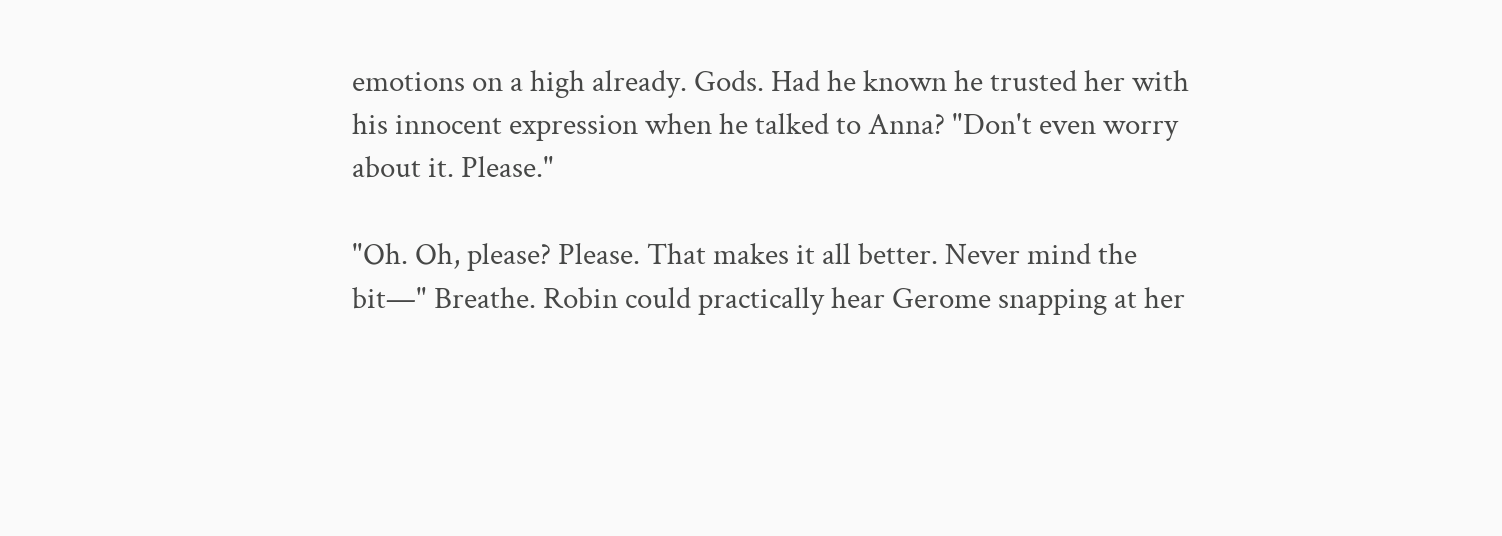emotions on a high already. Gods. Had he known he trusted her with his innocent expression when he talked to Anna? "Don't even worry about it. Please."

"Oh. Oh, please? Please. That makes it all better. Never mind the bit—" Breathe. Robin could practically hear Gerome snapping at her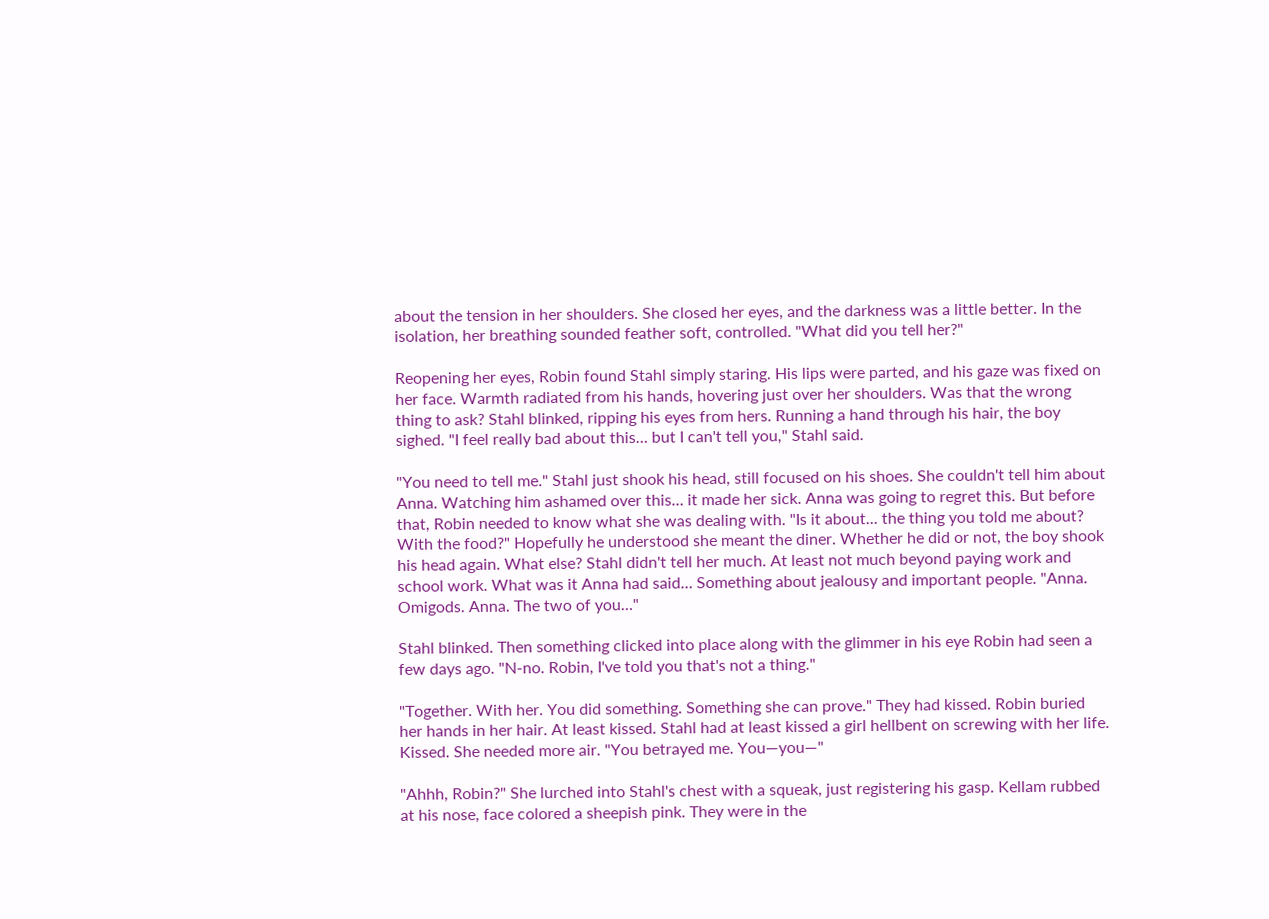about the tension in her shoulders. She closed her eyes, and the darkness was a little better. In the isolation, her breathing sounded feather soft, controlled. "What did you tell her?"

Reopening her eyes, Robin found Stahl simply staring. His lips were parted, and his gaze was fixed on her face. Warmth radiated from his hands, hovering just over her shoulders. Was that the wrong thing to ask? Stahl blinked, ripping his eyes from hers. Running a hand through his hair, the boy sighed. "I feel really bad about this… but I can't tell you," Stahl said.

"You need to tell me." Stahl just shook his head, still focused on his shoes. She couldn't tell him about Anna. Watching him ashamed over this… it made her sick. Anna was going to regret this. But before that, Robin needed to know what she was dealing with. "Is it about... the thing you told me about? With the food?" Hopefully he understood she meant the diner. Whether he did or not, the boy shook his head again. What else? Stahl didn't tell her much. At least not much beyond paying work and school work. What was it Anna had said… Something about jealousy and important people. "Anna. Omigods. Anna. The two of you…"

Stahl blinked. Then something clicked into place along with the glimmer in his eye Robin had seen a few days ago. "N-no. Robin, I've told you that's not a thing."

"Together. With her. You did something. Something she can prove." They had kissed. Robin buried her hands in her hair. At least kissed. Stahl had at least kissed a girl hellbent on screwing with her life. Kissed. She needed more air. "You betrayed me. You—you—"

"Ahhh, Robin?" She lurched into Stahl's chest with a squeak, just registering his gasp. Kellam rubbed at his nose, face colored a sheepish pink. They were in the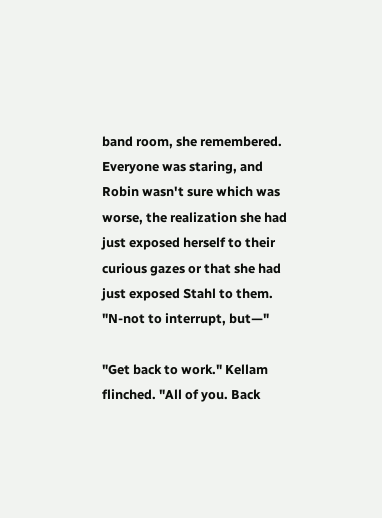band room, she remembered. Everyone was staring, and Robin wasn't sure which was worse, the realization she had just exposed herself to their curious gazes or that she had just exposed Stahl to them. "N-not to interrupt, but—"

"Get back to work." Kellam flinched. "All of you. Back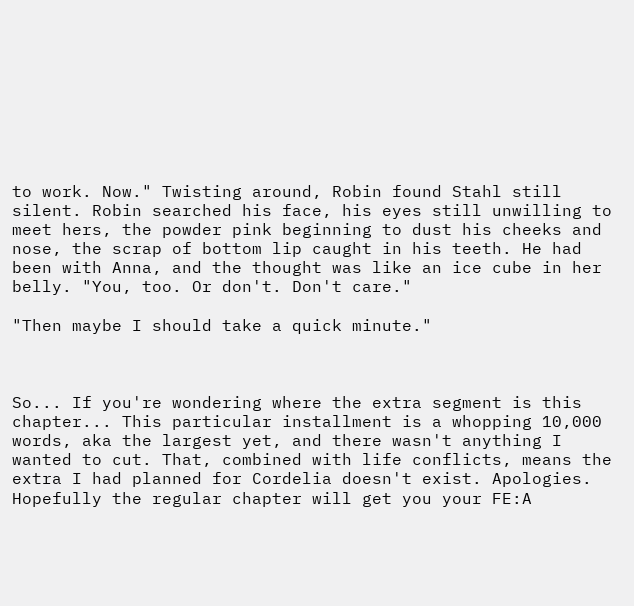to work. Now." Twisting around, Robin found Stahl still silent. Robin searched his face, his eyes still unwilling to meet hers, the powder pink beginning to dust his cheeks and nose, the scrap of bottom lip caught in his teeth. He had been with Anna, and the thought was like an ice cube in her belly. "You, too. Or don't. Don't care."

"Then maybe I should take a quick minute."



So... If you're wondering where the extra segment is this chapter... This particular installment is a whopping 10,000 words, aka the largest yet, and there wasn't anything I wanted to cut. That, combined with life conflicts, means the extra I had planned for Cordelia doesn't exist. Apologies. Hopefully the regular chapter will get you your FE:A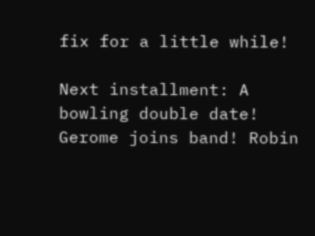fix for a little while!

Next installment: A bowling double date! Gerome joins band! Robin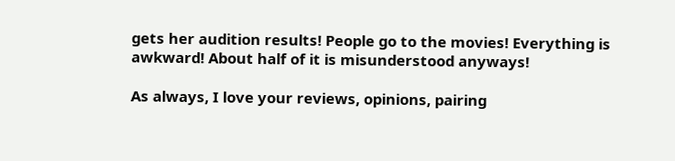gets her audition results! People go to the movies! Everything is awkward! About half of it is misunderstood anyways!

As always, I love your reviews, opinions, pairing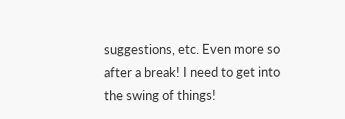suggestions, etc. Even more so after a break! I need to get into the swing of things!